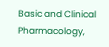Basic and Clinical Pharmacology,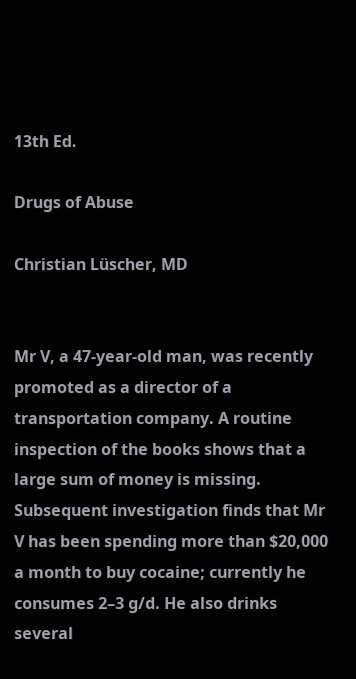13th Ed.

Drugs of Abuse

Christian Lüscher, MD


Mr V, a 47-year-old man, was recently promoted as a director of a transportation company. A routine inspection of the books shows that a large sum of money is missing. Subsequent investigation finds that Mr V has been spending more than $20,000 a month to buy cocaine; currently he consumes 2–3 g/d. He also drinks several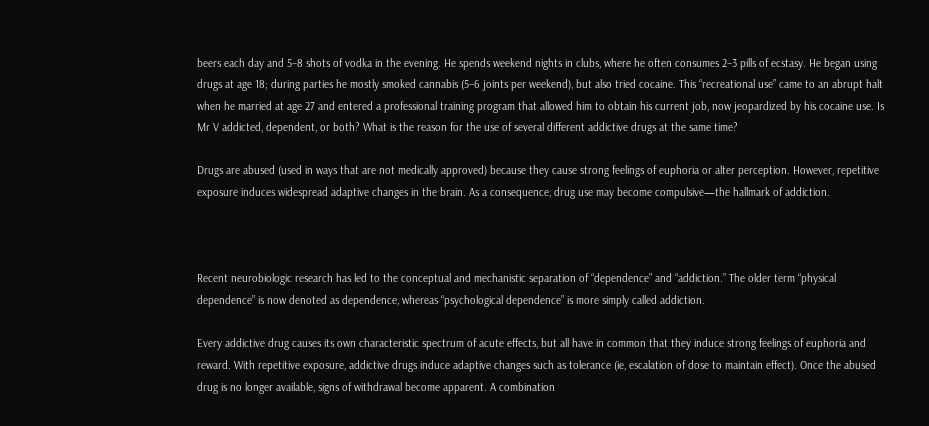beers each day and 5–8 shots of vodka in the evening. He spends weekend nights in clubs, where he often consumes 2–3 pills of ecstasy. He began using drugs at age 18; during parties he mostly smoked cannabis (5–6 joints per weekend), but also tried cocaine. This “recreational use” came to an abrupt halt when he married at age 27 and entered a professional training program that allowed him to obtain his current job, now jeopardized by his cocaine use. Is Mr V addicted, dependent, or both? What is the reason for the use of several different addictive drugs at the same time?

Drugs are abused (used in ways that are not medically approved) because they cause strong feelings of euphoria or alter perception. However, repetitive exposure induces widespread adaptive changes in the brain. As a consequence, drug use may become compulsive—the hallmark of addiction.



Recent neurobiologic research has led to the conceptual and mechanistic separation of “dependence” and “addiction.” The older term “physical dependence” is now denoted as dependence, whereas “psychological dependence” is more simply called addiction.

Every addictive drug causes its own characteristic spectrum of acute effects, but all have in common that they induce strong feelings of euphoria and reward. With repetitive exposure, addictive drugs induce adaptive changes such as tolerance (ie, escalation of dose to maintain effect). Once the abused drug is no longer available, signs of withdrawal become apparent. A combination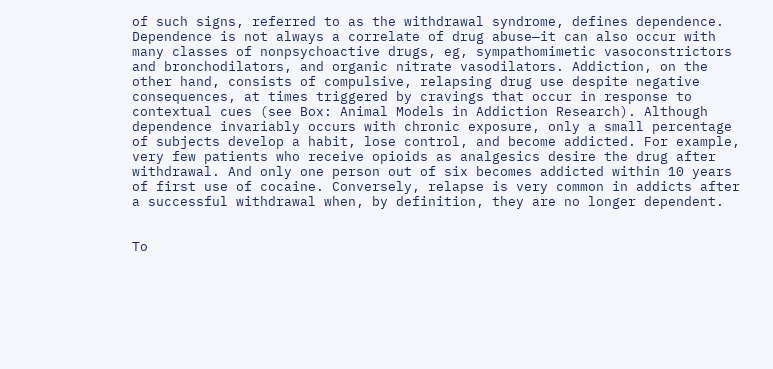of such signs, referred to as the withdrawal syndrome, defines dependence. Dependence is not always a correlate of drug abuse—it can also occur with many classes of nonpsychoactive drugs, eg, sympathomimetic vasoconstrictors and bronchodilators, and organic nitrate vasodilators. Addiction, on the other hand, consists of compulsive, relapsing drug use despite negative consequences, at times triggered by cravings that occur in response to contextual cues (see Box: Animal Models in Addiction Research). Although dependence invariably occurs with chronic exposure, only a small percentage of subjects develop a habit, lose control, and become addicted. For example, very few patients who receive opioids as analgesics desire the drug after withdrawal. And only one person out of six becomes addicted within 10 years of first use of cocaine. Conversely, relapse is very common in addicts after a successful withdrawal when, by definition, they are no longer dependent.


To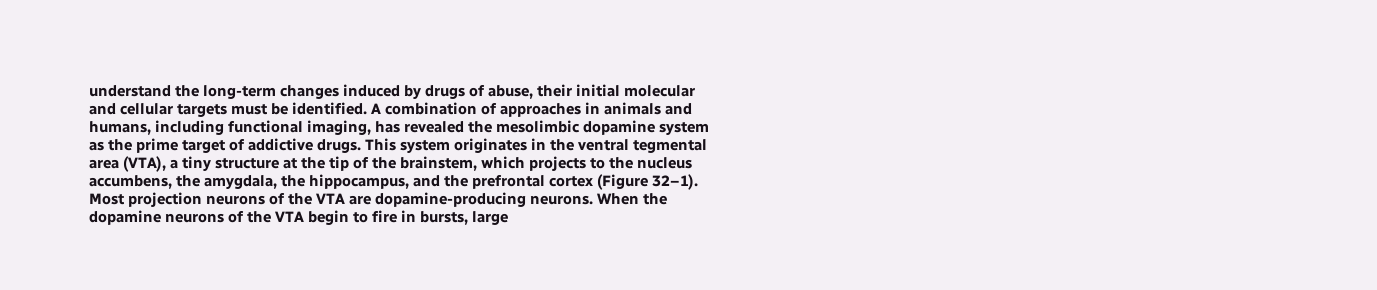understand the long-term changes induced by drugs of abuse, their initial molecular and cellular targets must be identified. A combination of approaches in animals and humans, including functional imaging, has revealed the mesolimbic dopamine system as the prime target of addictive drugs. This system originates in the ventral tegmental area (VTA), a tiny structure at the tip of the brainstem, which projects to the nucleus accumbens, the amygdala, the hippocampus, and the prefrontal cortex (Figure 32–1). Most projection neurons of the VTA are dopamine-producing neurons. When the dopamine neurons of the VTA begin to fire in bursts, large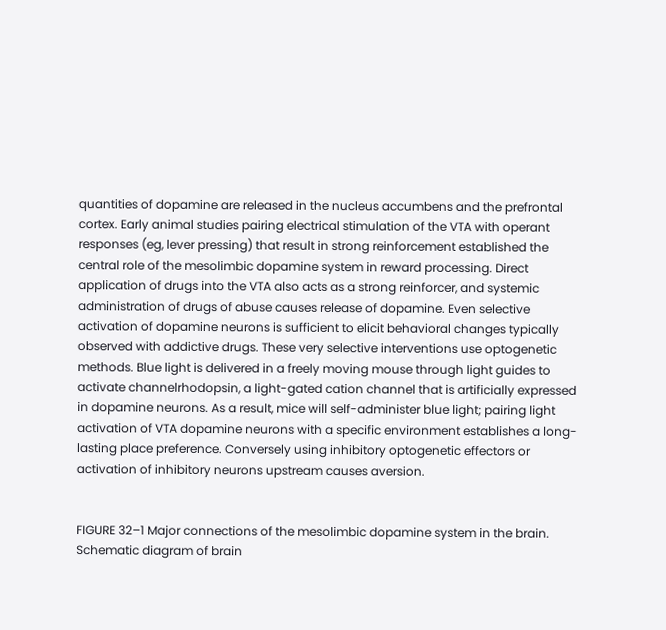quantities of dopamine are released in the nucleus accumbens and the prefrontal cortex. Early animal studies pairing electrical stimulation of the VTA with operant responses (eg, lever pressing) that result in strong reinforcement established the central role of the mesolimbic dopamine system in reward processing. Direct application of drugs into the VTA also acts as a strong reinforcer, and systemic administration of drugs of abuse causes release of dopamine. Even selective activation of dopamine neurons is sufficient to elicit behavioral changes typically observed with addictive drugs. These very selective interventions use optogenetic methods. Blue light is delivered in a freely moving mouse through light guides to activate channelrhodopsin, a light-gated cation channel that is artificially expressed in dopamine neurons. As a result, mice will self-administer blue light; pairing light activation of VTA dopamine neurons with a specific environment establishes a long-lasting place preference. Conversely using inhibitory optogenetic effectors or activation of inhibitory neurons upstream causes aversion.


FIGURE 32–1 Major connections of the mesolimbic dopamine system in the brain. Schematic diagram of brain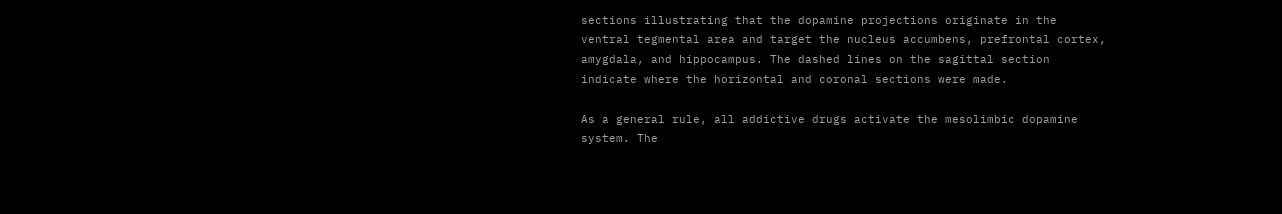sections illustrating that the dopamine projections originate in the ventral tegmental area and target the nucleus accumbens, prefrontal cortex, amygdala, and hippocampus. The dashed lines on the sagittal section indicate where the horizontal and coronal sections were made.

As a general rule, all addictive drugs activate the mesolimbic dopamine system. The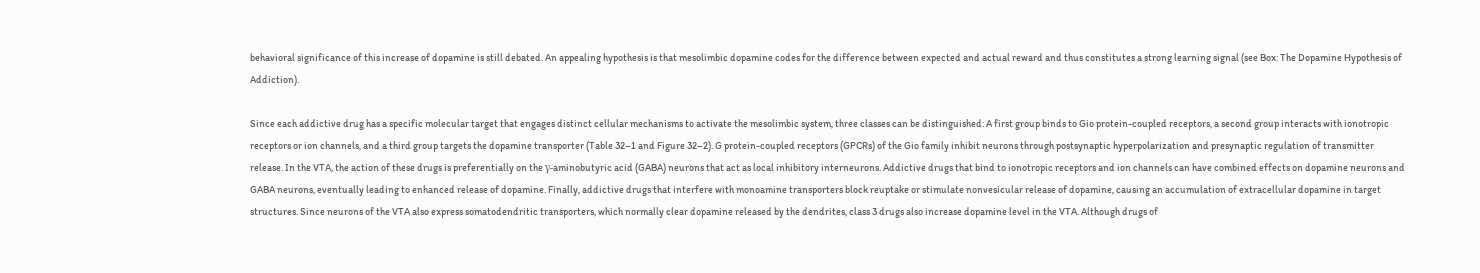behavioral significance of this increase of dopamine is still debated. An appealing hypothesis is that mesolimbic dopamine codes for the difference between expected and actual reward and thus constitutes a strong learning signal (see Box: The Dopamine Hypothesis of Addiction).

Since each addictive drug has a specific molecular target that engages distinct cellular mechanisms to activate the mesolimbic system, three classes can be distinguished: A first group binds to Gio protein-coupled receptors, a second group interacts with ionotropic receptors or ion channels, and a third group targets the dopamine transporter (Table 32–1 and Figure 32–2). G protein-coupled receptors (GPCRs) of the Gio family inhibit neurons through postsynaptic hyperpolarization and presynaptic regulation of transmitter release. In the VTA, the action of these drugs is preferentially on the γ-aminobutyric acid (GABA) neurons that act as local inhibitory interneurons. Addictive drugs that bind to ionotropic receptors and ion channels can have combined effects on dopamine neurons and GABA neurons, eventually leading to enhanced release of dopamine. Finally, addictive drugs that interfere with monoamine transporters block reuptake or stimulate nonvesicular release of dopamine, causing an accumulation of extracellular dopamine in target structures. Since neurons of the VTA also express somatodendritic transporters, which normally clear dopamine released by the dendrites, class 3 drugs also increase dopamine level in the VTA. Although drugs of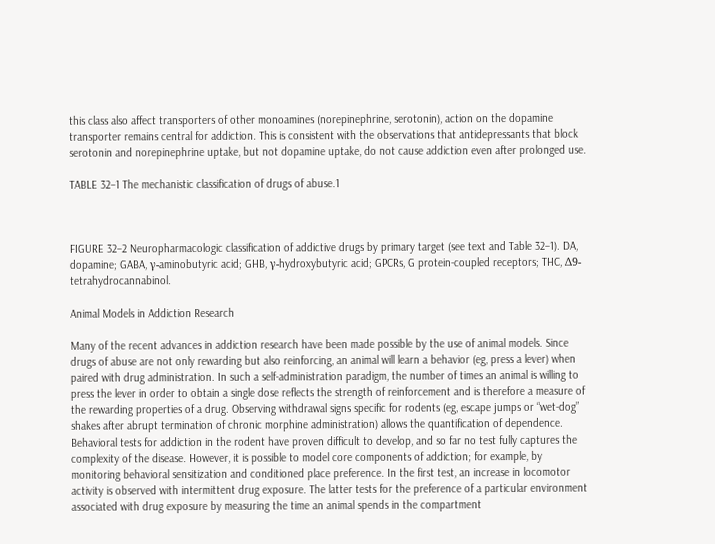this class also affect transporters of other monoamines (norepinephrine, serotonin), action on the dopamine transporter remains central for addiction. This is consistent with the observations that antidepressants that block serotonin and norepinephrine uptake, but not dopamine uptake, do not cause addiction even after prolonged use.

TABLE 32–1 The mechanistic classification of drugs of abuse.1



FIGURE 32–2 Neuropharmacologic classification of addictive drugs by primary target (see text and Table 32–1). DA, dopamine; GABA, γ-aminobutyric acid; GHB, γ-hydroxybutyric acid; GPCRs, G protein-coupled receptors; THC, Δ9-tetrahydrocannabinol.

Animal Models in Addiction Research

Many of the recent advances in addiction research have been made possible by the use of animal models. Since drugs of abuse are not only rewarding but also reinforcing, an animal will learn a behavior (eg, press a lever) when paired with drug administration. In such a self-administration paradigm, the number of times an animal is willing to press the lever in order to obtain a single dose reflects the strength of reinforcement and is therefore a measure of the rewarding properties of a drug. Observing withdrawal signs specific for rodents (eg, escape jumps or “wet-dog” shakes after abrupt termination of chronic morphine administration) allows the quantification of dependence. Behavioral tests for addiction in the rodent have proven difficult to develop, and so far no test fully captures the complexity of the disease. However, it is possible to model core components of addiction; for example, by monitoring behavioral sensitization and conditioned place preference. In the first test, an increase in locomotor activity is observed with intermittent drug exposure. The latter tests for the preference of a particular environment associated with drug exposure by measuring the time an animal spends in the compartment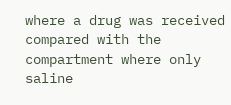where a drug was received compared with the compartment where only saline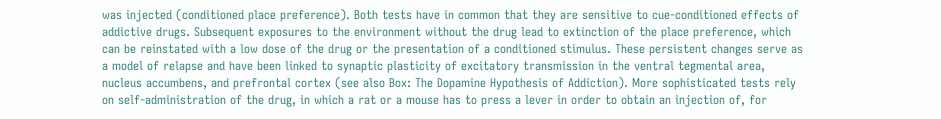was injected (conditioned place preference). Both tests have in common that they are sensitive to cue-conditioned effects of addictive drugs. Subsequent exposures to the environment without the drug lead to extinction of the place preference, which can be reinstated with a low dose of the drug or the presentation of a conditioned stimulus. These persistent changes serve as a model of relapse and have been linked to synaptic plasticity of excitatory transmission in the ventral tegmental area, nucleus accumbens, and prefrontal cortex (see also Box: The Dopamine Hypothesis of Addiction). More sophisticated tests rely on self-administration of the drug, in which a rat or a mouse has to press a lever in order to obtain an injection of, for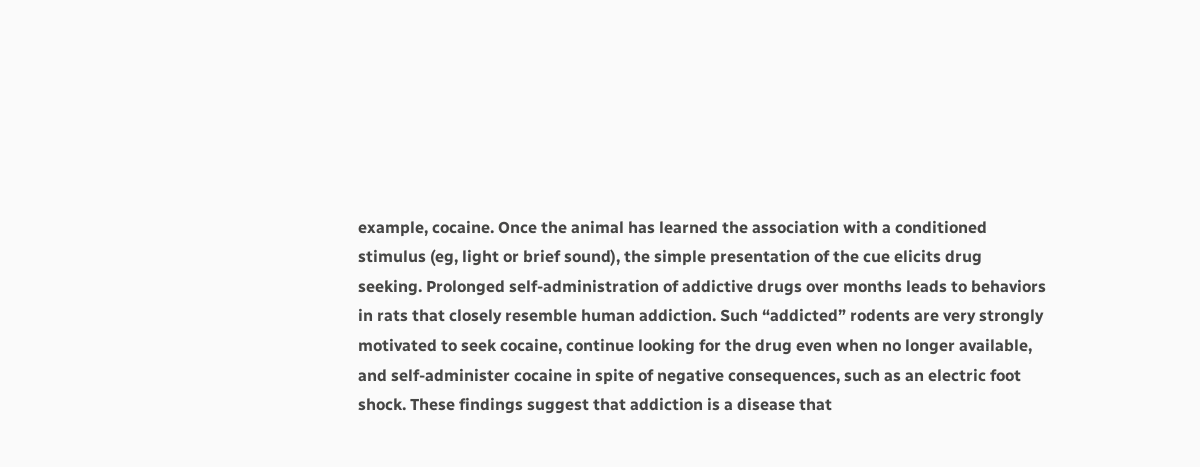example, cocaine. Once the animal has learned the association with a conditioned stimulus (eg, light or brief sound), the simple presentation of the cue elicits drug seeking. Prolonged self-administration of addictive drugs over months leads to behaviors in rats that closely resemble human addiction. Such “addicted” rodents are very strongly motivated to seek cocaine, continue looking for the drug even when no longer available, and self-administer cocaine in spite of negative consequences, such as an electric foot shock. These findings suggest that addiction is a disease that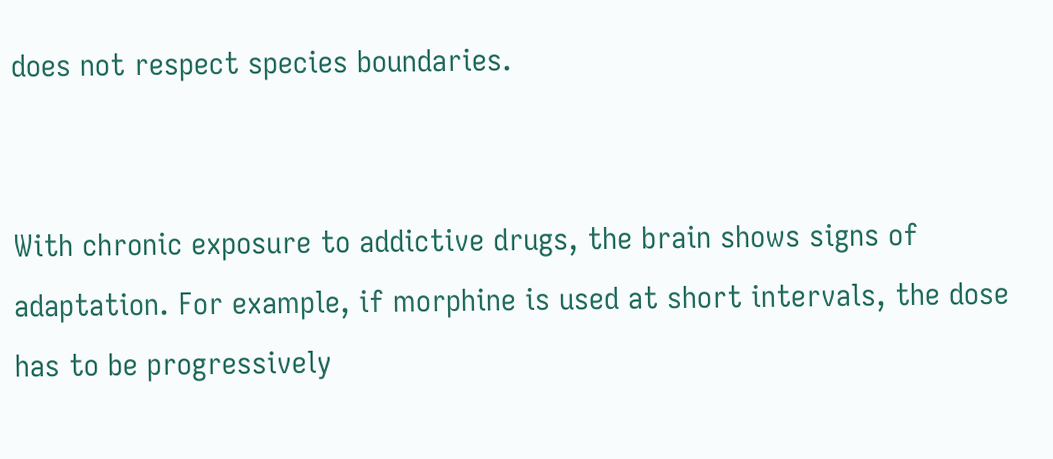does not respect species boundaries.


With chronic exposure to addictive drugs, the brain shows signs of adaptation. For example, if morphine is used at short intervals, the dose has to be progressively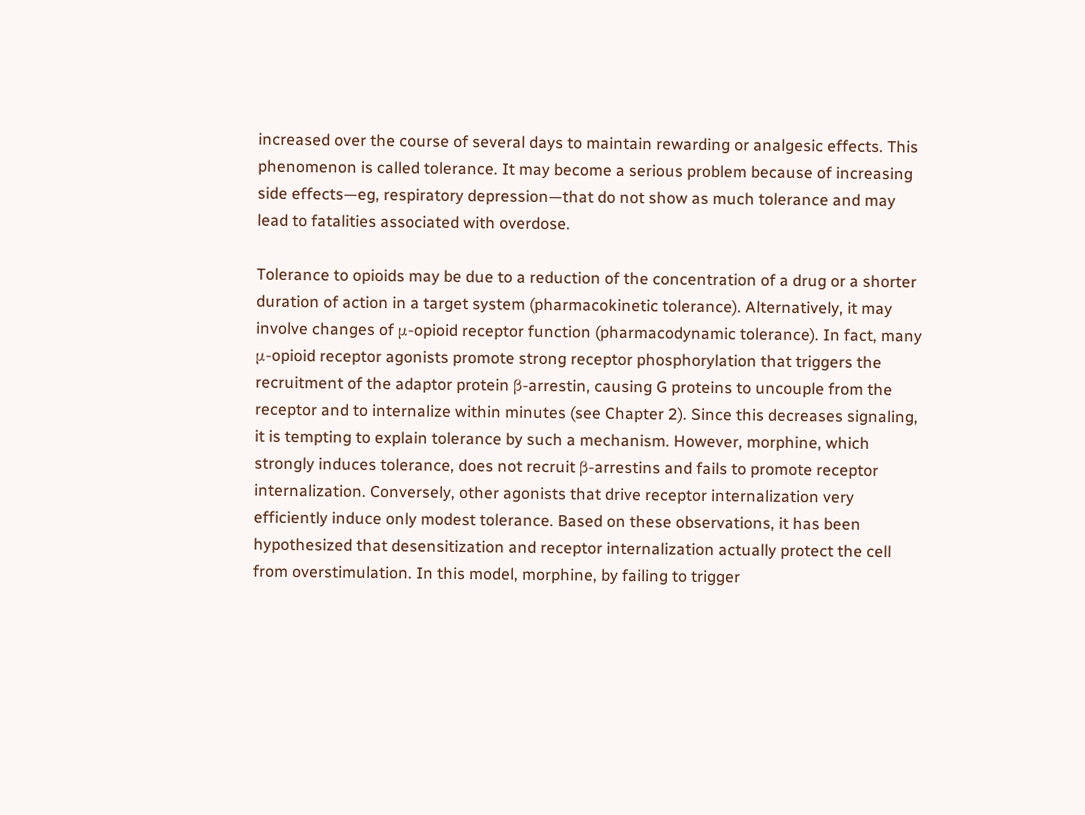increased over the course of several days to maintain rewarding or analgesic effects. This phenomenon is called tolerance. It may become a serious problem because of increasing side effects—eg, respiratory depression—that do not show as much tolerance and may lead to fatalities associated with overdose.

Tolerance to opioids may be due to a reduction of the concentration of a drug or a shorter duration of action in a target system (pharmacokinetic tolerance). Alternatively, it may involve changes of μ-opioid receptor function (pharmacodynamic tolerance). In fact, many μ-opioid receptor agonists promote strong receptor phosphorylation that triggers the recruitment of the adaptor protein β-arrestin, causing G proteins to uncouple from the receptor and to internalize within minutes (see Chapter 2). Since this decreases signaling, it is tempting to explain tolerance by such a mechanism. However, morphine, which strongly induces tolerance, does not recruit β-arrestins and fails to promote receptor internalization. Conversely, other agonists that drive receptor internalization very efficiently induce only modest tolerance. Based on these observations, it has been hypothesized that desensitization and receptor internalization actually protect the cell from overstimulation. In this model, morphine, by failing to trigger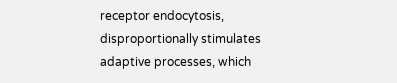receptor endocytosis, disproportionally stimulates adaptive processes, which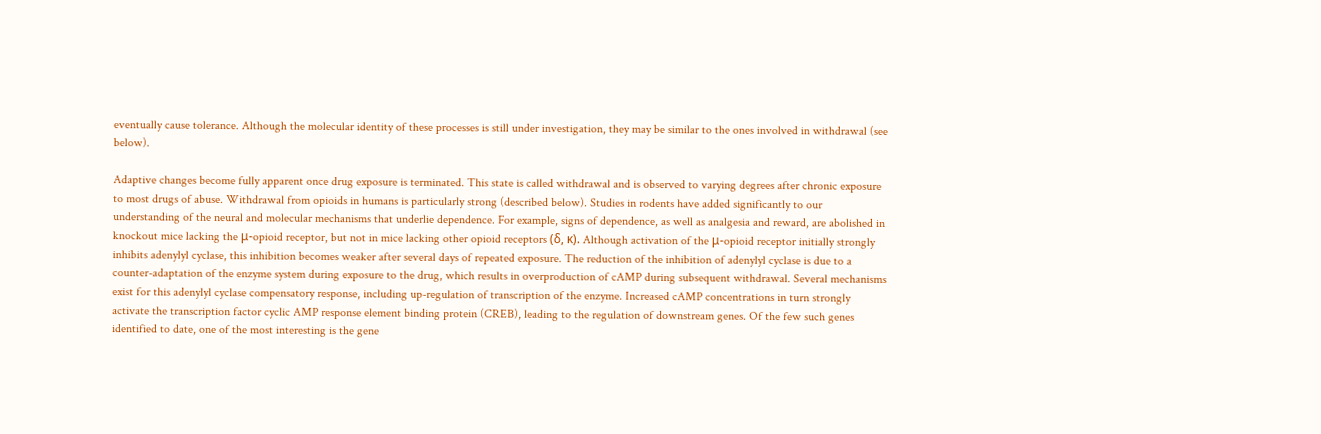eventually cause tolerance. Although the molecular identity of these processes is still under investigation, they may be similar to the ones involved in withdrawal (see below).

Adaptive changes become fully apparent once drug exposure is terminated. This state is called withdrawal and is observed to varying degrees after chronic exposure to most drugs of abuse. Withdrawal from opioids in humans is particularly strong (described below). Studies in rodents have added significantly to our understanding of the neural and molecular mechanisms that underlie dependence. For example, signs of dependence, as well as analgesia and reward, are abolished in knockout mice lacking the μ-opioid receptor, but not in mice lacking other opioid receptors (δ, κ). Although activation of the μ-opioid receptor initially strongly inhibits adenylyl cyclase, this inhibition becomes weaker after several days of repeated exposure. The reduction of the inhibition of adenylyl cyclase is due to a counter-adaptation of the enzyme system during exposure to the drug, which results in overproduction of cAMP during subsequent withdrawal. Several mechanisms exist for this adenylyl cyclase compensatory response, including up-regulation of transcription of the enzyme. Increased cAMP concentrations in turn strongly activate the transcription factor cyclic AMP response element binding protein (CREB), leading to the regulation of downstream genes. Of the few such genes identified to date, one of the most interesting is the gene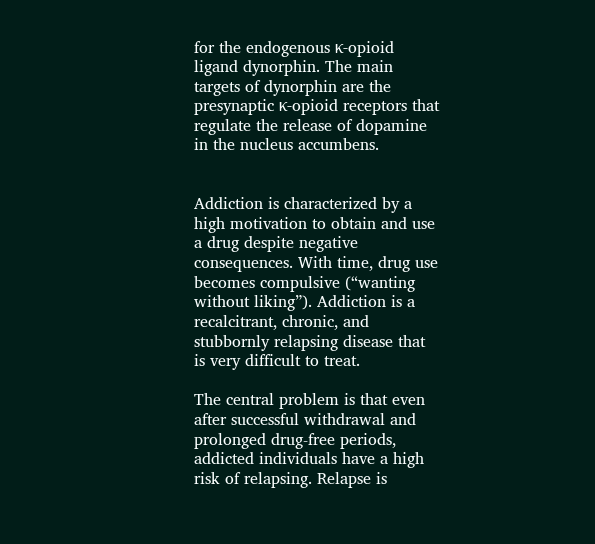for the endogenous κ-opioid ligand dynorphin. The main targets of dynorphin are the presynaptic κ-opioid receptors that regulate the release of dopamine in the nucleus accumbens.


Addiction is characterized by a high motivation to obtain and use a drug despite negative consequences. With time, drug use becomes compulsive (“wanting without liking”). Addiction is a recalcitrant, chronic, and stubbornly relapsing disease that is very difficult to treat.

The central problem is that even after successful withdrawal and prolonged drug-free periods, addicted individuals have a high risk of relapsing. Relapse is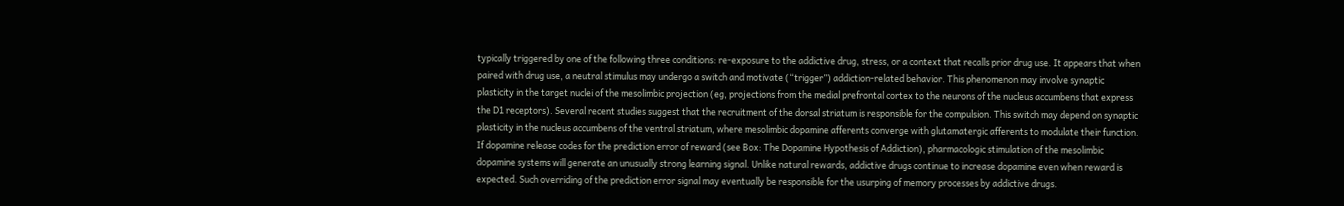typically triggered by one of the following three conditions: re-exposure to the addictive drug, stress, or a context that recalls prior drug use. It appears that when paired with drug use, a neutral stimulus may undergo a switch and motivate (“trigger”) addiction-related behavior. This phenomenon may involve synaptic plasticity in the target nuclei of the mesolimbic projection (eg, projections from the medial prefrontal cortex to the neurons of the nucleus accumbens that express the D1 receptors). Several recent studies suggest that the recruitment of the dorsal striatum is responsible for the compulsion. This switch may depend on synaptic plasticity in the nucleus accumbens of the ventral striatum, where mesolimbic dopamine afferents converge with glutamatergic afferents to modulate their function. If dopamine release codes for the prediction error of reward (see Box: The Dopamine Hypothesis of Addiction), pharmacologic stimulation of the mesolimbic dopamine systems will generate an unusually strong learning signal. Unlike natural rewards, addictive drugs continue to increase dopamine even when reward is expected. Such overriding of the prediction error signal may eventually be responsible for the usurping of memory processes by addictive drugs.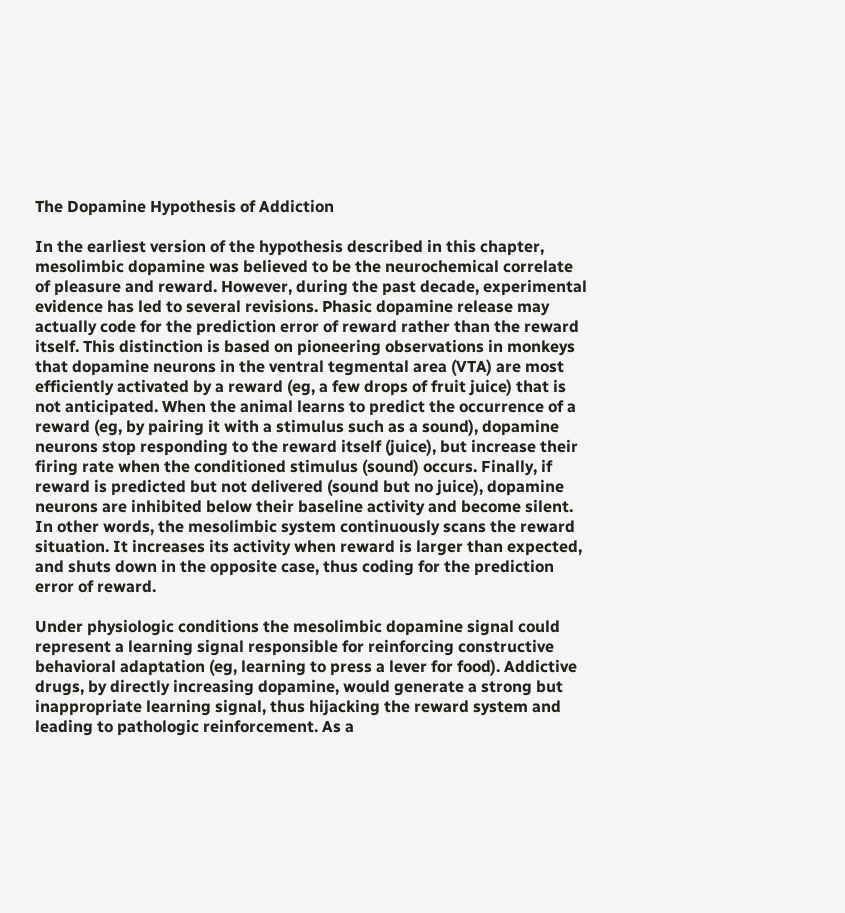The Dopamine Hypothesis of Addiction

In the earliest version of the hypothesis described in this chapter, mesolimbic dopamine was believed to be the neurochemical correlate of pleasure and reward. However, during the past decade, experimental evidence has led to several revisions. Phasic dopamine release may actually code for the prediction error of reward rather than the reward itself. This distinction is based on pioneering observations in monkeys that dopamine neurons in the ventral tegmental area (VTA) are most efficiently activated by a reward (eg, a few drops of fruit juice) that is not anticipated. When the animal learns to predict the occurrence of a reward (eg, by pairing it with a stimulus such as a sound), dopamine neurons stop responding to the reward itself (juice), but increase their firing rate when the conditioned stimulus (sound) occurs. Finally, if reward is predicted but not delivered (sound but no juice), dopamine neurons are inhibited below their baseline activity and become silent. In other words, the mesolimbic system continuously scans the reward situation. It increases its activity when reward is larger than expected, and shuts down in the opposite case, thus coding for the prediction error of reward.

Under physiologic conditions the mesolimbic dopamine signal could represent a learning signal responsible for reinforcing constructive behavioral adaptation (eg, learning to press a lever for food). Addictive drugs, by directly increasing dopamine, would generate a strong but inappropriate learning signal, thus hijacking the reward system and leading to pathologic reinforcement. As a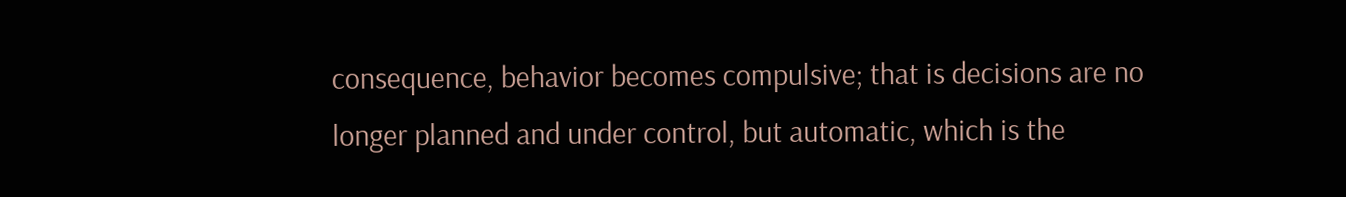consequence, behavior becomes compulsive; that is decisions are no longer planned and under control, but automatic, which is the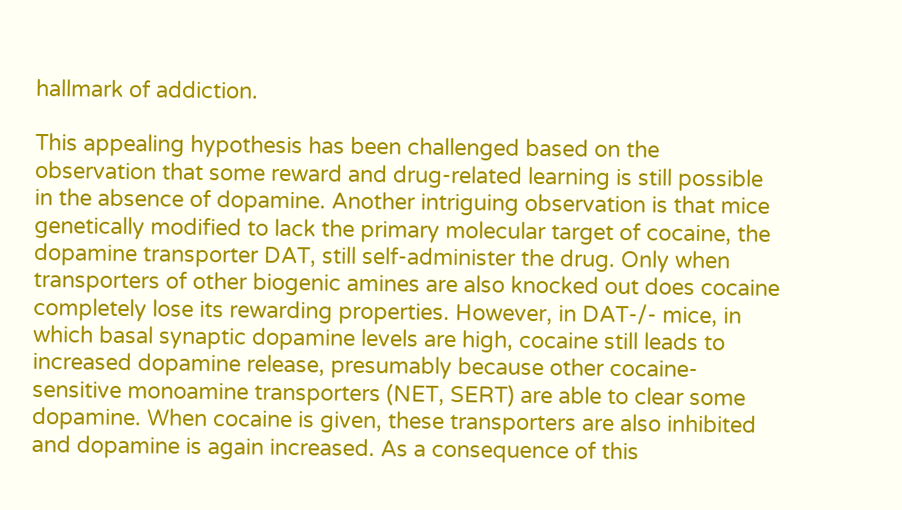hallmark of addiction.

This appealing hypothesis has been challenged based on the observation that some reward and drug-related learning is still possible in the absence of dopamine. Another intriguing observation is that mice genetically modified to lack the primary molecular target of cocaine, the dopamine transporter DAT, still self-administer the drug. Only when transporters of other biogenic amines are also knocked out does cocaine completely lose its rewarding properties. However, in DAT-/- mice, in which basal synaptic dopamine levels are high, cocaine still leads to increased dopamine release, presumably because other cocaine-sensitive monoamine transporters (NET, SERT) are able to clear some dopamine. When cocaine is given, these transporters are also inhibited and dopamine is again increased. As a consequence of this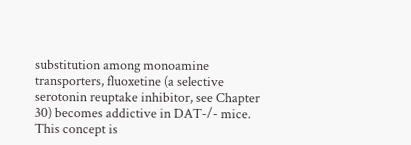substitution among monoamine transporters, fluoxetine (a selective serotonin reuptake inhibitor, see Chapter 30) becomes addictive in DAT-/- mice. This concept is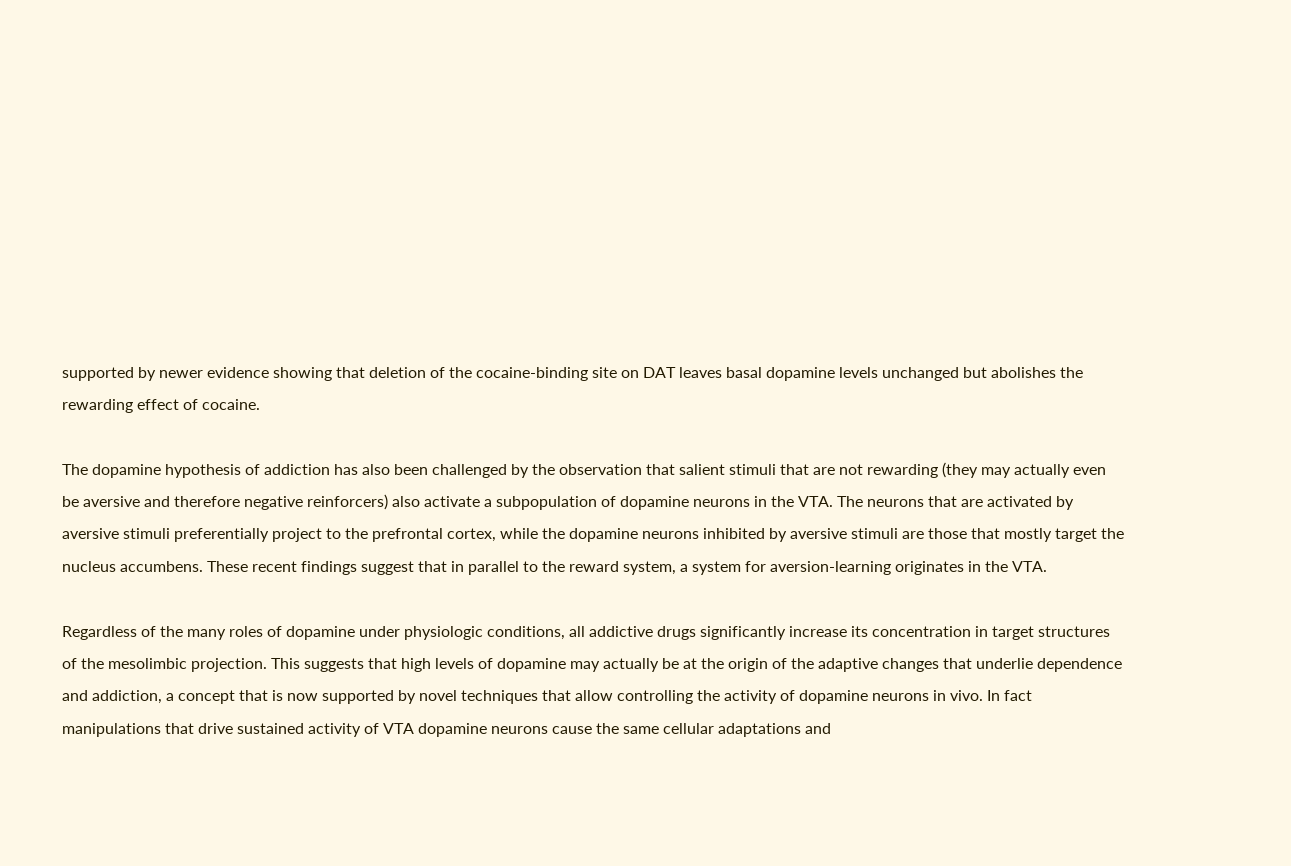supported by newer evidence showing that deletion of the cocaine-binding site on DAT leaves basal dopamine levels unchanged but abolishes the rewarding effect of cocaine.

The dopamine hypothesis of addiction has also been challenged by the observation that salient stimuli that are not rewarding (they may actually even be aversive and therefore negative reinforcers) also activate a subpopulation of dopamine neurons in the VTA. The neurons that are activated by aversive stimuli preferentially project to the prefrontal cortex, while the dopamine neurons inhibited by aversive stimuli are those that mostly target the nucleus accumbens. These recent findings suggest that in parallel to the reward system, a system for aversion-learning originates in the VTA.

Regardless of the many roles of dopamine under physiologic conditions, all addictive drugs significantly increase its concentration in target structures of the mesolimbic projection. This suggests that high levels of dopamine may actually be at the origin of the adaptive changes that underlie dependence and addiction, a concept that is now supported by novel techniques that allow controlling the activity of dopamine neurons in vivo. In fact manipulations that drive sustained activity of VTA dopamine neurons cause the same cellular adaptations and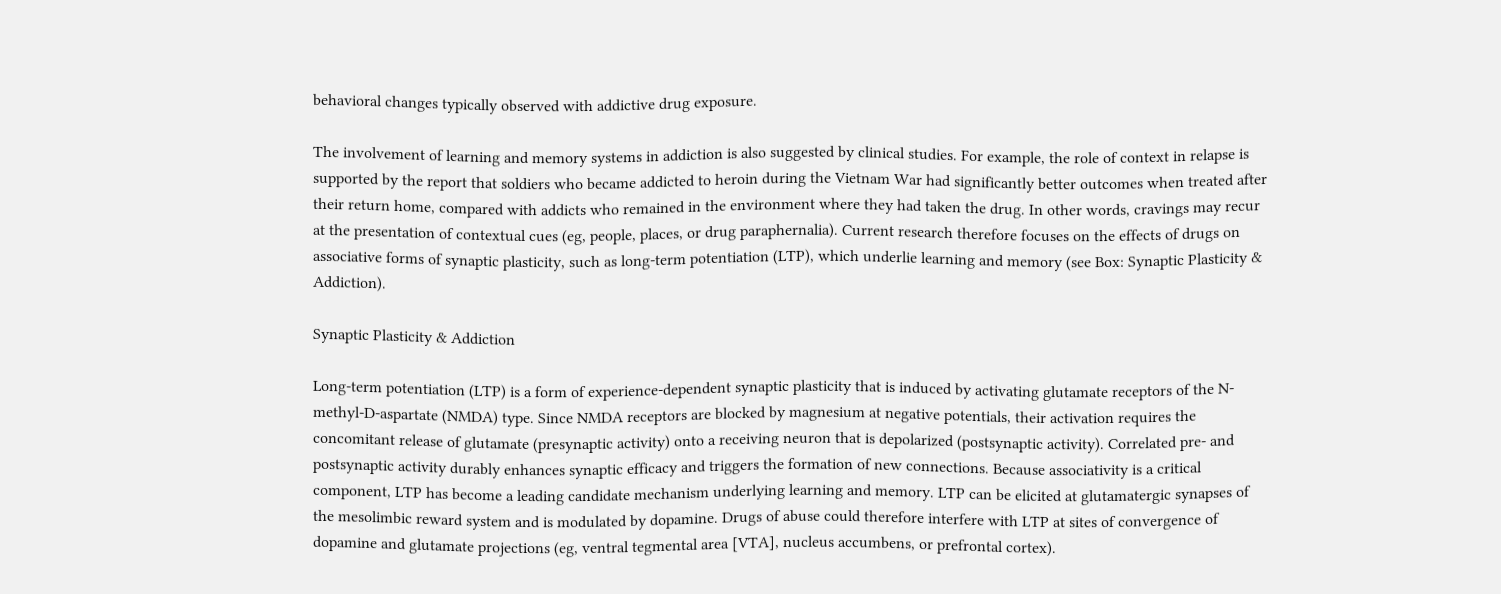behavioral changes typically observed with addictive drug exposure.

The involvement of learning and memory systems in addiction is also suggested by clinical studies. For example, the role of context in relapse is supported by the report that soldiers who became addicted to heroin during the Vietnam War had significantly better outcomes when treated after their return home, compared with addicts who remained in the environment where they had taken the drug. In other words, cravings may recur at the presentation of contextual cues (eg, people, places, or drug paraphernalia). Current research therefore focuses on the effects of drugs on associative forms of synaptic plasticity, such as long-term potentiation (LTP), which underlie learning and memory (see Box: Synaptic Plasticity & Addiction).

Synaptic Plasticity & Addiction

Long-term potentiation (LTP) is a form of experience-dependent synaptic plasticity that is induced by activating glutamate receptors of the N-methyl-D-aspartate (NMDA) type. Since NMDA receptors are blocked by magnesium at negative potentials, their activation requires the concomitant release of glutamate (presynaptic activity) onto a receiving neuron that is depolarized (postsynaptic activity). Correlated pre- and postsynaptic activity durably enhances synaptic efficacy and triggers the formation of new connections. Because associativity is a critical component, LTP has become a leading candidate mechanism underlying learning and memory. LTP can be elicited at glutamatergic synapses of the mesolimbic reward system and is modulated by dopamine. Drugs of abuse could therefore interfere with LTP at sites of convergence of dopamine and glutamate projections (eg, ventral tegmental area [VTA], nucleus accumbens, or prefrontal cortex).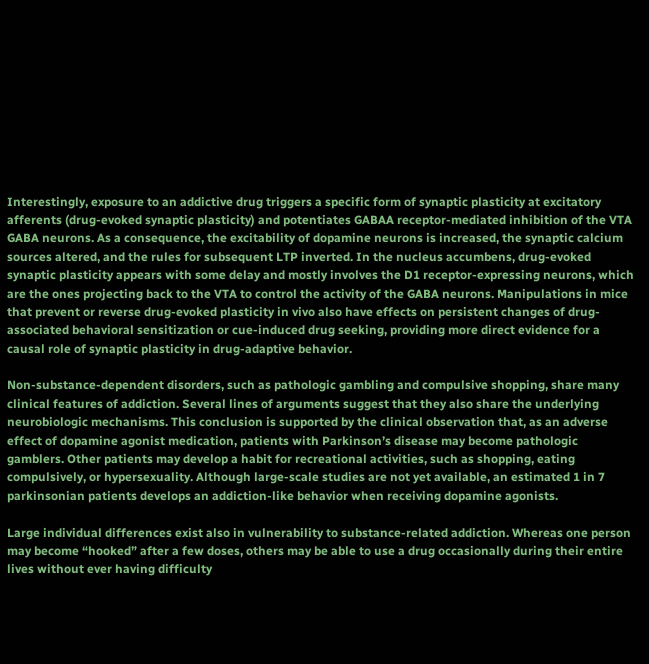Interestingly, exposure to an addictive drug triggers a specific form of synaptic plasticity at excitatory afferents (drug-evoked synaptic plasticity) and potentiates GABAA receptor-mediated inhibition of the VTA GABA neurons. As a consequence, the excitability of dopamine neurons is increased, the synaptic calcium sources altered, and the rules for subsequent LTP inverted. In the nucleus accumbens, drug-evoked synaptic plasticity appears with some delay and mostly involves the D1 receptor-expressing neurons, which are the ones projecting back to the VTA to control the activity of the GABA neurons. Manipulations in mice that prevent or reverse drug-evoked plasticity in vivo also have effects on persistent changes of drug-associated behavioral sensitization or cue-induced drug seeking, providing more direct evidence for a causal role of synaptic plasticity in drug-adaptive behavior.

Non-substance-dependent disorders, such as pathologic gambling and compulsive shopping, share many clinical features of addiction. Several lines of arguments suggest that they also share the underlying neurobiologic mechanisms. This conclusion is supported by the clinical observation that, as an adverse effect of dopamine agonist medication, patients with Parkinson’s disease may become pathologic gamblers. Other patients may develop a habit for recreational activities, such as shopping, eating compulsively, or hypersexuality. Although large-scale studies are not yet available, an estimated 1 in 7 parkinsonian patients develops an addiction-like behavior when receiving dopamine agonists.

Large individual differences exist also in vulnerability to substance-related addiction. Whereas one person may become “hooked” after a few doses, others may be able to use a drug occasionally during their entire lives without ever having difficulty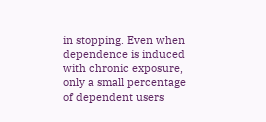in stopping. Even when dependence is induced with chronic exposure, only a small percentage of dependent users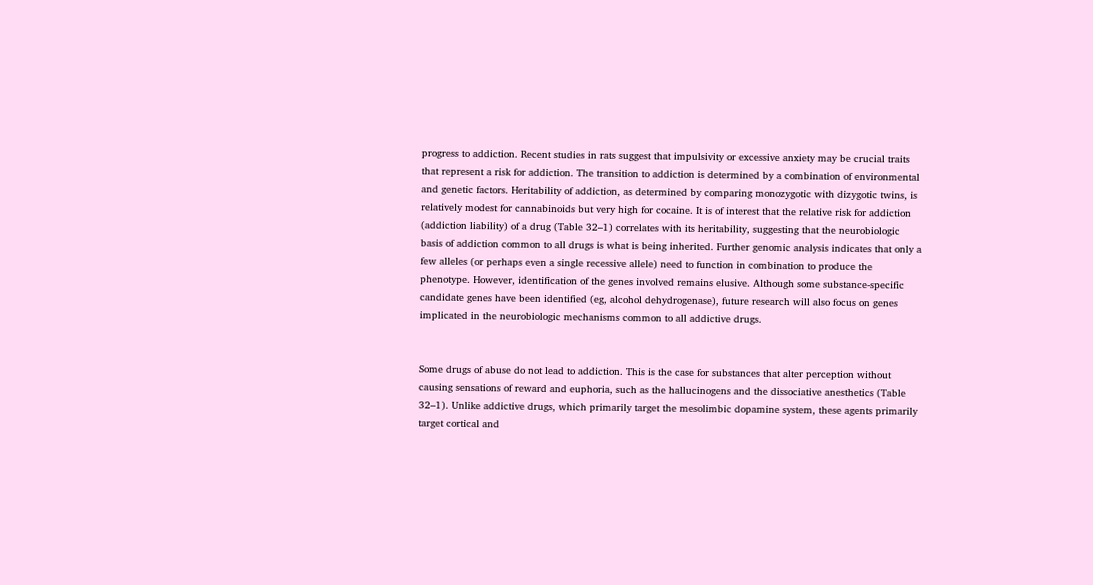progress to addiction. Recent studies in rats suggest that impulsivity or excessive anxiety may be crucial traits that represent a risk for addiction. The transition to addiction is determined by a combination of environmental and genetic factors. Heritability of addiction, as determined by comparing monozygotic with dizygotic twins, is relatively modest for cannabinoids but very high for cocaine. It is of interest that the relative risk for addiction (addiction liability) of a drug (Table 32–1) correlates with its heritability, suggesting that the neurobiologic basis of addiction common to all drugs is what is being inherited. Further genomic analysis indicates that only a few alleles (or perhaps even a single recessive allele) need to function in combination to produce the phenotype. However, identification of the genes involved remains elusive. Although some substance-specific candidate genes have been identified (eg, alcohol dehydrogenase), future research will also focus on genes implicated in the neurobiologic mechanisms common to all addictive drugs.


Some drugs of abuse do not lead to addiction. This is the case for substances that alter perception without causing sensations of reward and euphoria, such as the hallucinogens and the dissociative anesthetics (Table 32–1). Unlike addictive drugs, which primarily target the mesolimbic dopamine system, these agents primarily target cortical and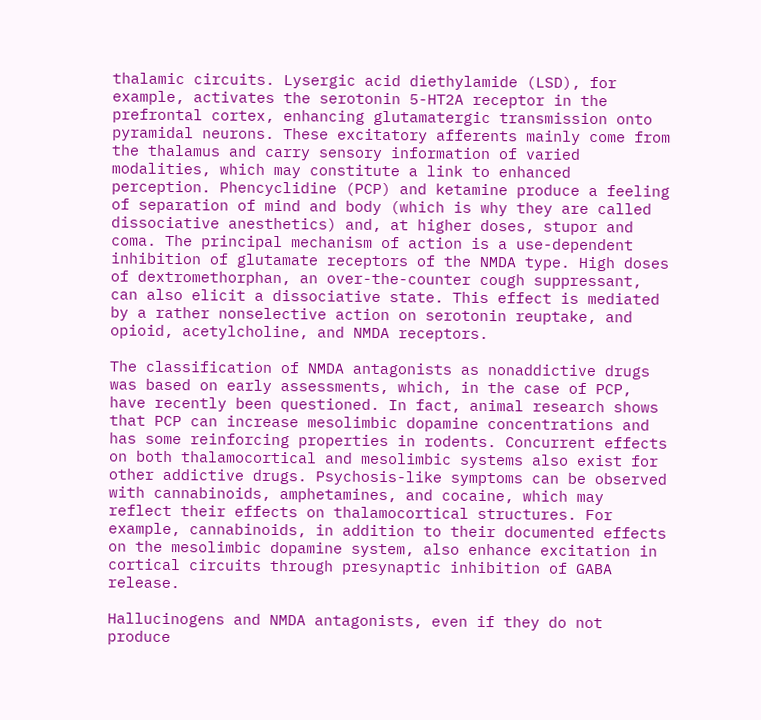thalamic circuits. Lysergic acid diethylamide (LSD), for example, activates the serotonin 5-HT2A receptor in the prefrontal cortex, enhancing glutamatergic transmission onto pyramidal neurons. These excitatory afferents mainly come from the thalamus and carry sensory information of varied modalities, which may constitute a link to enhanced perception. Phencyclidine (PCP) and ketamine produce a feeling of separation of mind and body (which is why they are called dissociative anesthetics) and, at higher doses, stupor and coma. The principal mechanism of action is a use-dependent inhibition of glutamate receptors of the NMDA type. High doses of dextromethorphan, an over-the-counter cough suppressant, can also elicit a dissociative state. This effect is mediated by a rather nonselective action on serotonin reuptake, and opioid, acetylcholine, and NMDA receptors.

The classification of NMDA antagonists as nonaddictive drugs was based on early assessments, which, in the case of PCP, have recently been questioned. In fact, animal research shows that PCP can increase mesolimbic dopamine concentrations and has some reinforcing properties in rodents. Concurrent effects on both thalamocortical and mesolimbic systems also exist for other addictive drugs. Psychosis-like symptoms can be observed with cannabinoids, amphetamines, and cocaine, which may reflect their effects on thalamocortical structures. For example, cannabinoids, in addition to their documented effects on the mesolimbic dopamine system, also enhance excitation in cortical circuits through presynaptic inhibition of GABA release.

Hallucinogens and NMDA antagonists, even if they do not produce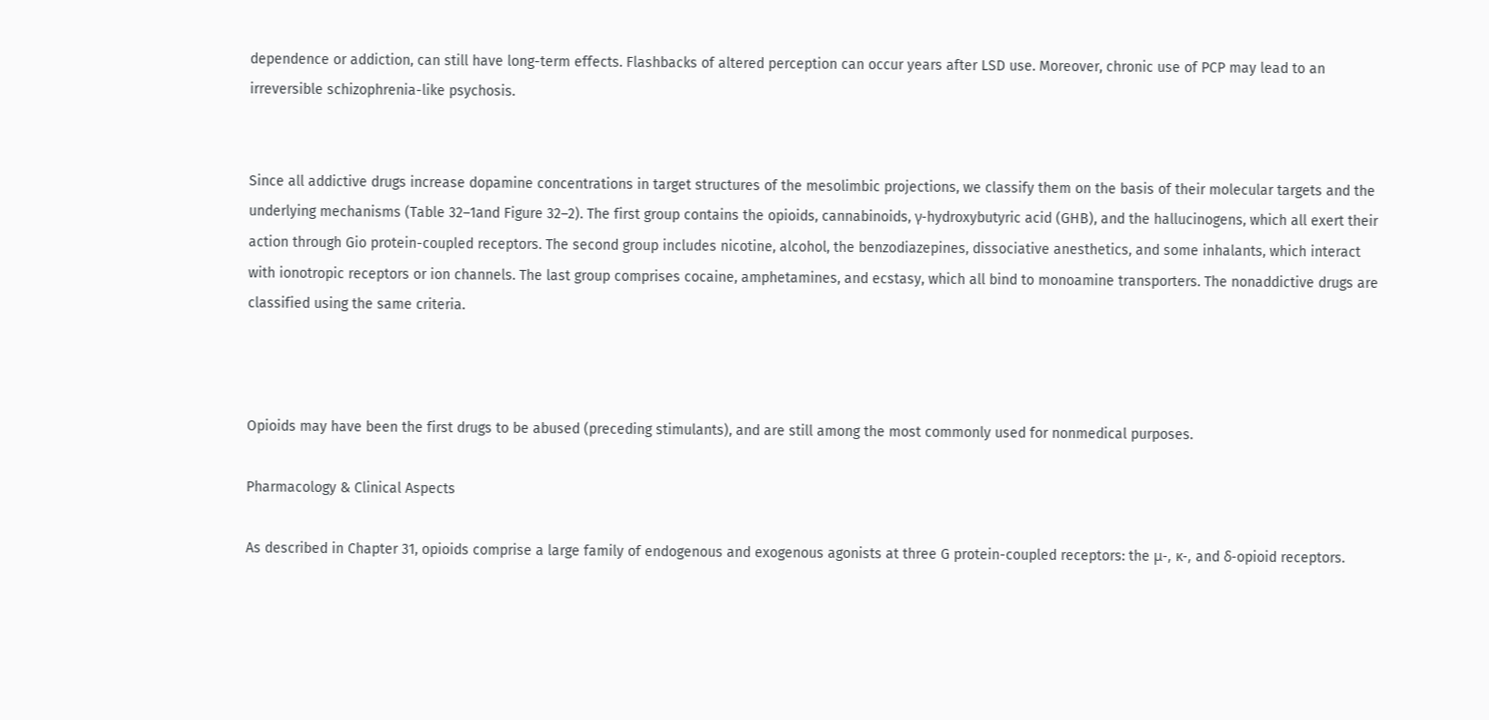dependence or addiction, can still have long-term effects. Flashbacks of altered perception can occur years after LSD use. Moreover, chronic use of PCP may lead to an irreversible schizophrenia-like psychosis.


Since all addictive drugs increase dopamine concentrations in target structures of the mesolimbic projections, we classify them on the basis of their molecular targets and the underlying mechanisms (Table 32–1and Figure 32–2). The first group contains the opioids, cannabinoids, γ-hydroxybutyric acid (GHB), and the hallucinogens, which all exert their action through Gio protein-coupled receptors. The second group includes nicotine, alcohol, the benzodiazepines, dissociative anesthetics, and some inhalants, which interact with ionotropic receptors or ion channels. The last group comprises cocaine, amphetamines, and ecstasy, which all bind to monoamine transporters. The nonaddictive drugs are classified using the same criteria.



Opioids may have been the first drugs to be abused (preceding stimulants), and are still among the most commonly used for nonmedical purposes.

Pharmacology & Clinical Aspects

As described in Chapter 31, opioids comprise a large family of endogenous and exogenous agonists at three G protein-coupled receptors: the μ-, κ-, and δ-opioid receptors.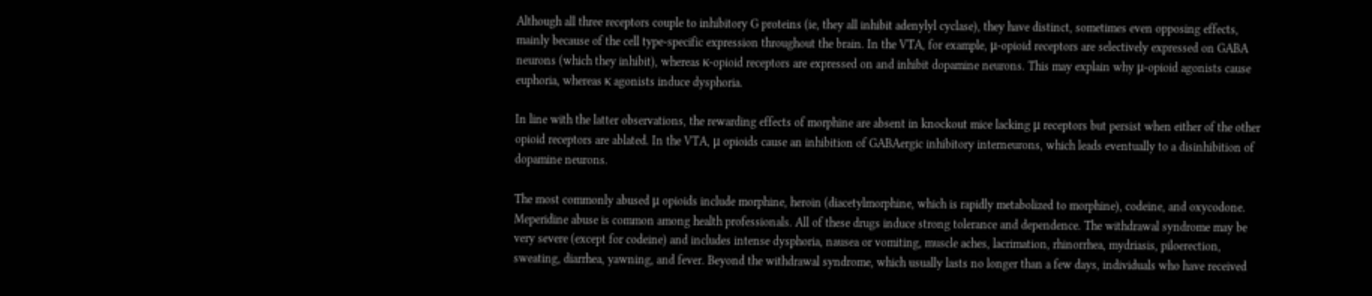Although all three receptors couple to inhibitory G proteins (ie, they all inhibit adenylyl cyclase), they have distinct, sometimes even opposing effects, mainly because of the cell type-specific expression throughout the brain. In the VTA, for example, μ-opioid receptors are selectively expressed on GABA neurons (which they inhibit), whereas κ-opioid receptors are expressed on and inhibit dopamine neurons. This may explain why μ-opioid agonists cause euphoria, whereas κ agonists induce dysphoria.

In line with the latter observations, the rewarding effects of morphine are absent in knockout mice lacking μ receptors but persist when either of the other opioid receptors are ablated. In the VTA, μ opioids cause an inhibition of GABAergic inhibitory interneurons, which leads eventually to a disinhibition of dopamine neurons.

The most commonly abused μ opioids include morphine, heroin (diacetylmorphine, which is rapidly metabolized to morphine), codeine, and oxycodone. Meperidine abuse is common among health professionals. All of these drugs induce strong tolerance and dependence. The withdrawal syndrome may be very severe (except for codeine) and includes intense dysphoria, nausea or vomiting, muscle aches, lacrimation, rhinorrhea, mydriasis, piloerection, sweating, diarrhea, yawning, and fever. Beyond the withdrawal syndrome, which usually lasts no longer than a few days, individuals who have received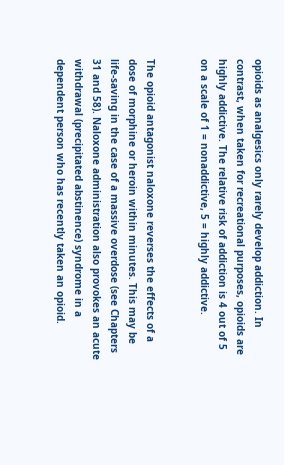opioids as analgesics only rarely develop addiction. In contrast, when taken for recreational purposes, opioids are highly addictive. The relative risk of addiction is 4 out of 5 on a scale of 1 = nonaddictive, 5 = highly addictive.


The opioid antagonist naloxone reverses the effects of a dose of morphine or heroin within minutes. This may be life-saving in the case of a massive overdose (see Chapters 31 and 58). Naloxone administration also provokes an acute withdrawal (precipitated abstinence) syndrome in a dependent person who has recently taken an opioid.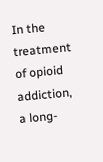In the treatment of opioid addiction, a long-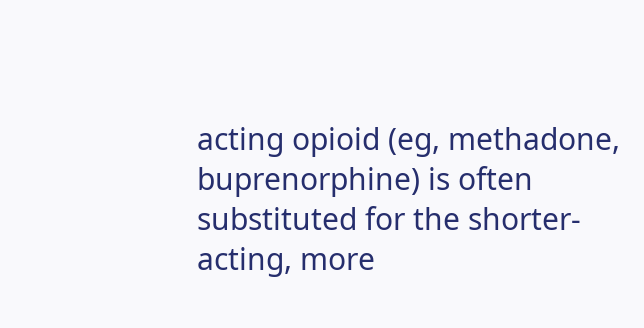acting opioid (eg, methadone, buprenorphine) is often substituted for the shorter-acting, more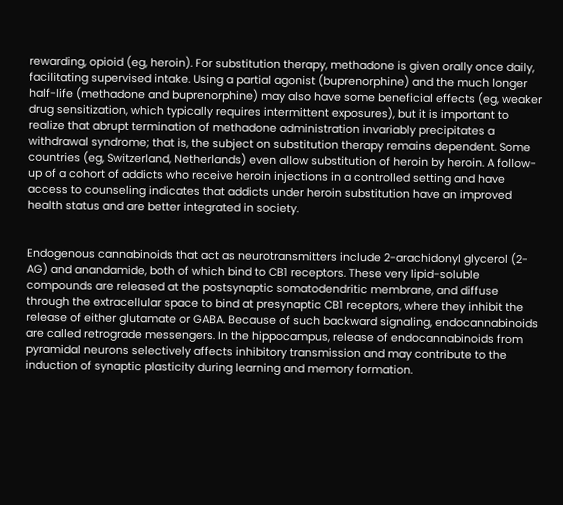rewarding, opioid (eg, heroin). For substitution therapy, methadone is given orally once daily, facilitating supervised intake. Using a partial agonist (buprenorphine) and the much longer half-life (methadone and buprenorphine) may also have some beneficial effects (eg, weaker drug sensitization, which typically requires intermittent exposures), but it is important to realize that abrupt termination of methadone administration invariably precipitates a withdrawal syndrome; that is, the subject on substitution therapy remains dependent. Some countries (eg, Switzerland, Netherlands) even allow substitution of heroin by heroin. A follow-up of a cohort of addicts who receive heroin injections in a controlled setting and have access to counseling indicates that addicts under heroin substitution have an improved health status and are better integrated in society.


Endogenous cannabinoids that act as neurotransmitters include 2-arachidonyl glycerol (2-AG) and anandamide, both of which bind to CB1 receptors. These very lipid-soluble compounds are released at the postsynaptic somatodendritic membrane, and diffuse through the extracellular space to bind at presynaptic CB1 receptors, where they inhibit the release of either glutamate or GABA. Because of such backward signaling, endocannabinoids are called retrograde messengers. In the hippocampus, release of endocannabinoids from pyramidal neurons selectively affects inhibitory transmission and may contribute to the induction of synaptic plasticity during learning and memory formation.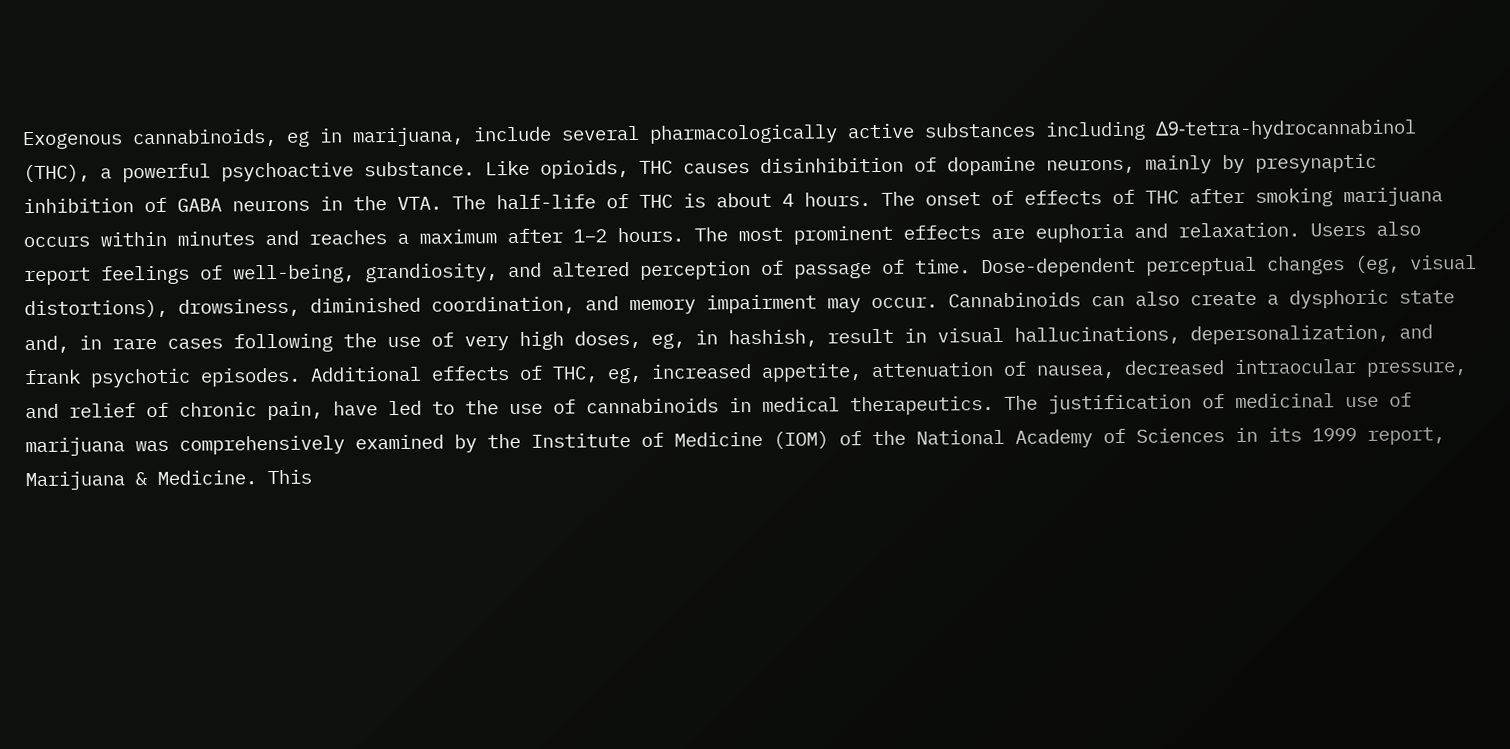Exogenous cannabinoids, eg in marijuana, include several pharmacologically active substances including Δ9-tetra-hydrocannabinol (THC), a powerful psychoactive substance. Like opioids, THC causes disinhibition of dopamine neurons, mainly by presynaptic inhibition of GABA neurons in the VTA. The half-life of THC is about 4 hours. The onset of effects of THC after smoking marijuana occurs within minutes and reaches a maximum after 1–2 hours. The most prominent effects are euphoria and relaxation. Users also report feelings of well-being, grandiosity, and altered perception of passage of time. Dose-dependent perceptual changes (eg, visual distortions), drowsiness, diminished coordination, and memory impairment may occur. Cannabinoids can also create a dysphoric state and, in rare cases following the use of very high doses, eg, in hashish, result in visual hallucinations, depersonalization, and frank psychotic episodes. Additional effects of THC, eg, increased appetite, attenuation of nausea, decreased intraocular pressure, and relief of chronic pain, have led to the use of cannabinoids in medical therapeutics. The justification of medicinal use of marijuana was comprehensively examined by the Institute of Medicine (IOM) of the National Academy of Sciences in its 1999 report, Marijuana & Medicine. This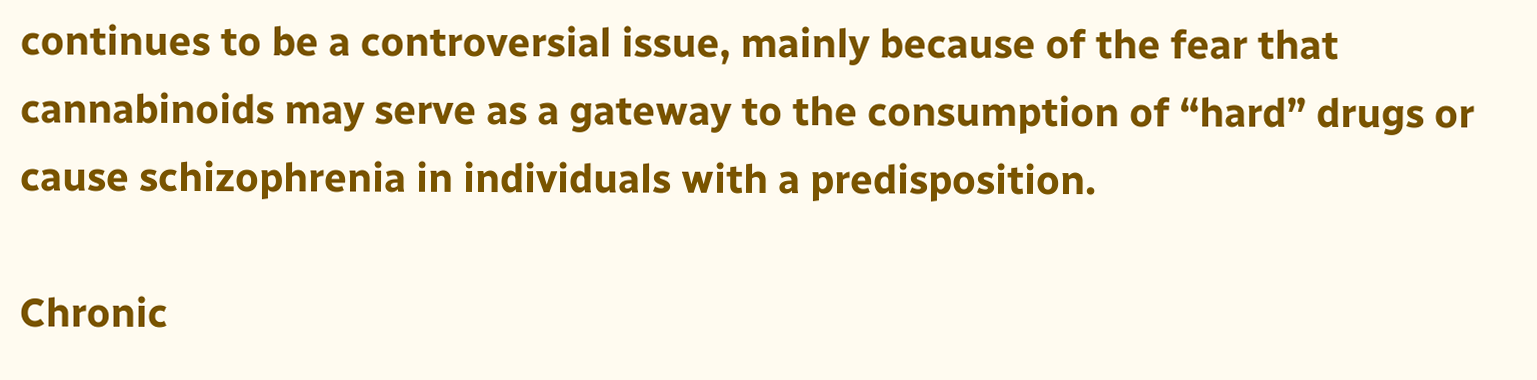continues to be a controversial issue, mainly because of the fear that cannabinoids may serve as a gateway to the consumption of “hard” drugs or cause schizophrenia in individuals with a predisposition.

Chronic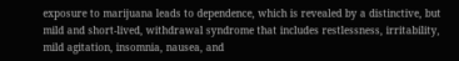exposure to marijuana leads to dependence, which is revealed by a distinctive, but mild and short-lived, withdrawal syndrome that includes restlessness, irritability, mild agitation, insomnia, nausea, and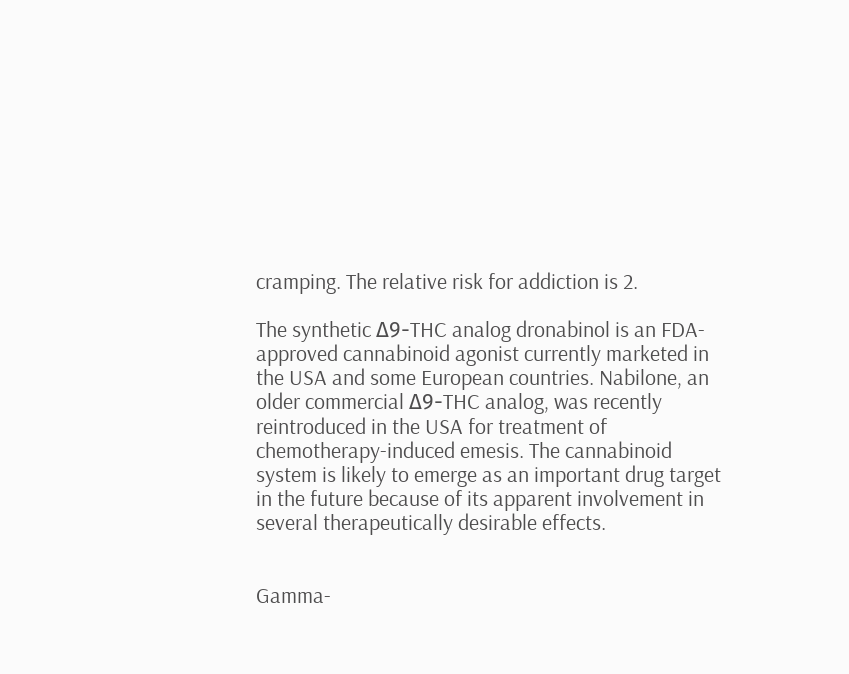cramping. The relative risk for addiction is 2.

The synthetic Δ9-THC analog dronabinol is an FDA-approved cannabinoid agonist currently marketed in the USA and some European countries. Nabilone, an older commercial Δ9-THC analog, was recently reintroduced in the USA for treatment of chemotherapy-induced emesis. The cannabinoid system is likely to emerge as an important drug target in the future because of its apparent involvement in several therapeutically desirable effects.


Gamma-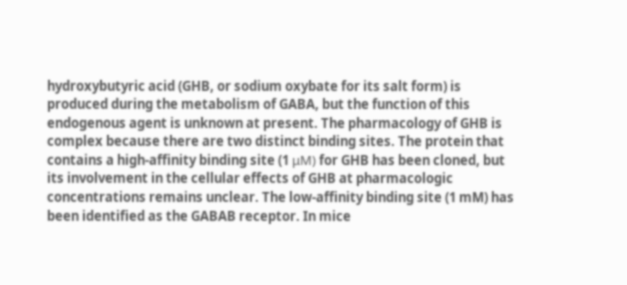hydroxybutyric acid (GHB, or sodium oxybate for its salt form) is produced during the metabolism of GABA, but the function of this endogenous agent is unknown at present. The pharmacology of GHB is complex because there are two distinct binding sites. The protein that contains a high-affinity binding site (1 μM) for GHB has been cloned, but its involvement in the cellular effects of GHB at pharmacologic concentrations remains unclear. The low-affinity binding site (1 mM) has been identified as the GABAB receptor. In mice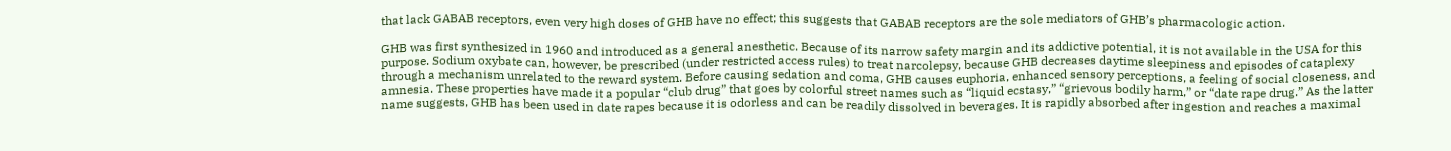that lack GABAB receptors, even very high doses of GHB have no effect; this suggests that GABAB receptors are the sole mediators of GHB’s pharmacologic action.

GHB was first synthesized in 1960 and introduced as a general anesthetic. Because of its narrow safety margin and its addictive potential, it is not available in the USA for this purpose. Sodium oxybate can, however, be prescribed (under restricted access rules) to treat narcolepsy, because GHB decreases daytime sleepiness and episodes of cataplexy through a mechanism unrelated to the reward system. Before causing sedation and coma, GHB causes euphoria, enhanced sensory perceptions, a feeling of social closeness, and amnesia. These properties have made it a popular “club drug” that goes by colorful street names such as “liquid ecstasy,” “grievous bodily harm,” or “date rape drug.” As the latter name suggests, GHB has been used in date rapes because it is odorless and can be readily dissolved in beverages. It is rapidly absorbed after ingestion and reaches a maximal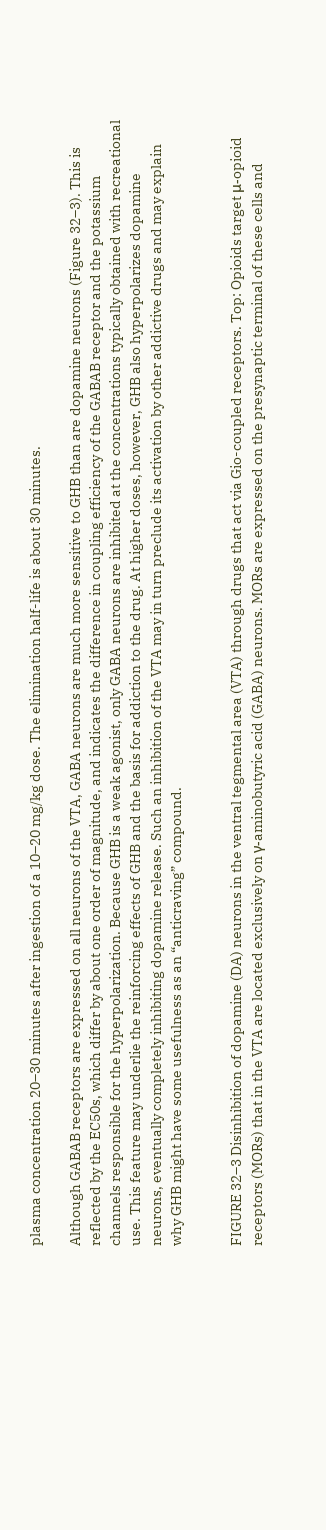plasma concentration 20–30 minutes after ingestion of a 10–20 mg/kg dose. The elimination half-life is about 30 minutes.

Although GABAB receptors are expressed on all neurons of the VTA, GABA neurons are much more sensitive to GHB than are dopamine neurons (Figure 32–3). This is reflected by the EC50s, which differ by about one order of magnitude, and indicates the difference in coupling efficiency of the GABAB receptor and the potassium channels responsible for the hyperpolarization. Because GHB is a weak agonist, only GABA neurons are inhibited at the concentrations typically obtained with recreational use. This feature may underlie the reinforcing effects of GHB and the basis for addiction to the drug. At higher doses, however, GHB also hyperpolarizes dopamine neurons, eventually completely inhibiting dopamine release. Such an inhibition of the VTA may in turn preclude its activation by other addictive drugs and may explain why GHB might have some usefulness as an “anticraving” compound.


FIGURE 32–3 Disinhibition of dopamine (DA) neurons in the ventral tegmental area (VTA) through drugs that act via Gio-coupled receptors. Top: Opioids target μ-opioid receptors (MORs) that in the VTA are located exclusively on γ-aminobutyric acid (GABA) neurons. MORs are expressed on the presynaptic terminal of these cells and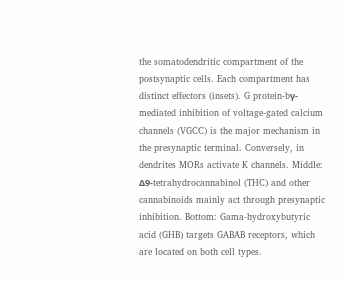the somatodendritic compartment of the postsynaptic cells. Each compartment has distinct effectors (insets). G protein-bγ-mediated inhibition of voltage-gated calcium channels (VGCC) is the major mechanism in the presynaptic terminal. Conversely, in dendrites MORs activate K channels. Middle: Δ9-tetrahydrocannabinol (THC) and other cannabinoids mainly act through presynaptic inhibition. Bottom: Gama-hydroxybutyric acid (GHB) targets GABAB receptors, which are located on both cell types.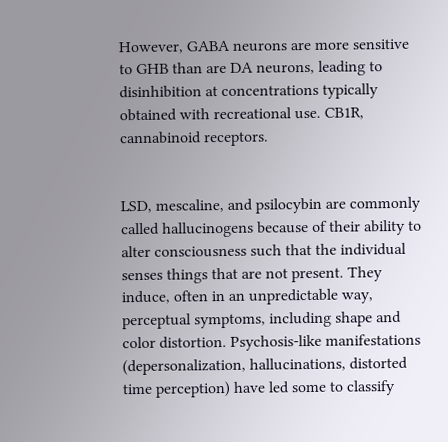However, GABA neurons are more sensitive to GHB than are DA neurons, leading to disinhibition at concentrations typically obtained with recreational use. CB1R, cannabinoid receptors.


LSD, mescaline, and psilocybin are commonly called hallucinogens because of their ability to alter consciousness such that the individual senses things that are not present. They induce, often in an unpredictable way, perceptual symptoms, including shape and color distortion. Psychosis-like manifestations (depersonalization, hallucinations, distorted time perception) have led some to classify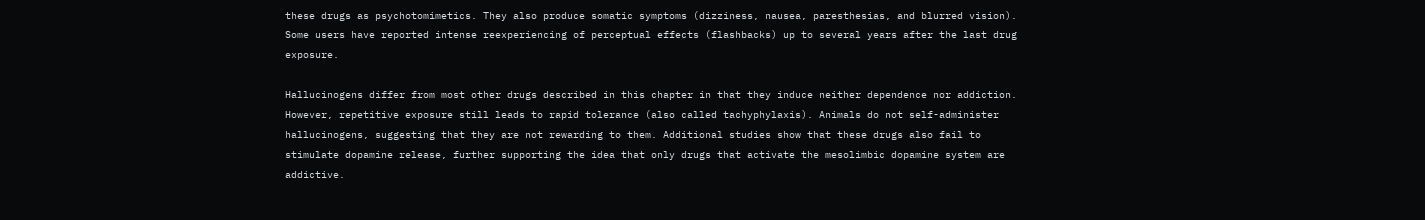these drugs as psychotomimetics. They also produce somatic symptoms (dizziness, nausea, paresthesias, and blurred vision). Some users have reported intense reexperiencing of perceptual effects (flashbacks) up to several years after the last drug exposure.

Hallucinogens differ from most other drugs described in this chapter in that they induce neither dependence nor addiction. However, repetitive exposure still leads to rapid tolerance (also called tachyphylaxis). Animals do not self-administer hallucinogens, suggesting that they are not rewarding to them. Additional studies show that these drugs also fail to stimulate dopamine release, further supporting the idea that only drugs that activate the mesolimbic dopamine system are addictive.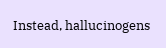Instead, hallucinogens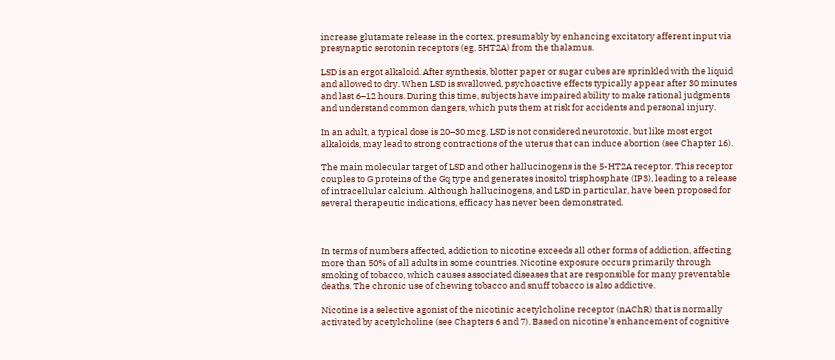increase glutamate release in the cortex, presumably by enhancing excitatory afferent input via presynaptic serotonin receptors (eg, 5HT2A) from the thalamus.

LSD is an ergot alkaloid. After synthesis, blotter paper or sugar cubes are sprinkled with the liquid and allowed to dry. When LSD is swallowed, psychoactive effects typically appear after 30 minutes and last 6–12 hours. During this time, subjects have impaired ability to make rational judgments and understand common dangers, which puts them at risk for accidents and personal injury.

In an adult, a typical dose is 20–30 mcg. LSD is not considered neurotoxic, but like most ergot alkaloids, may lead to strong contractions of the uterus that can induce abortion (see Chapter 16).

The main molecular target of LSD and other hallucinogens is the 5-HT2A receptor. This receptor couples to G proteins of the Gq type and generates inositol trisphosphate (IP3), leading to a release of intracellular calcium. Although hallucinogens, and LSD in particular, have been proposed for several therapeutic indications, efficacy has never been demonstrated.



In terms of numbers affected, addiction to nicotine exceeds all other forms of addiction, affecting more than 50% of all adults in some countries. Nicotine exposure occurs primarily through smoking of tobacco, which causes associated diseases that are responsible for many preventable deaths. The chronic use of chewing tobacco and snuff tobacco is also addictive.

Nicotine is a selective agonist of the nicotinic acetylcholine receptor (nAChR) that is normally activated by acetylcholine (see Chapters 6 and 7). Based on nicotine’s enhancement of cognitive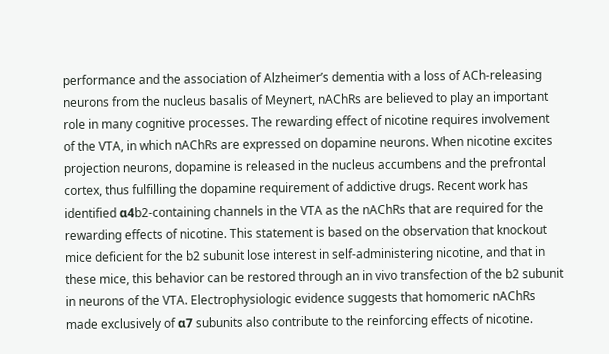performance and the association of Alzheimer’s dementia with a loss of ACh-releasing neurons from the nucleus basalis of Meynert, nAChRs are believed to play an important role in many cognitive processes. The rewarding effect of nicotine requires involvement of the VTA, in which nAChRs are expressed on dopamine neurons. When nicotine excites projection neurons, dopamine is released in the nucleus accumbens and the prefrontal cortex, thus fulfilling the dopamine requirement of addictive drugs. Recent work has identified α4b2-containing channels in the VTA as the nAChRs that are required for the rewarding effects of nicotine. This statement is based on the observation that knockout mice deficient for the b2 subunit lose interest in self-administering nicotine, and that in these mice, this behavior can be restored through an in vivo transfection of the b2 subunit in neurons of the VTA. Electrophysiologic evidence suggests that homomeric nAChRs made exclusively of α7 subunits also contribute to the reinforcing effects of nicotine.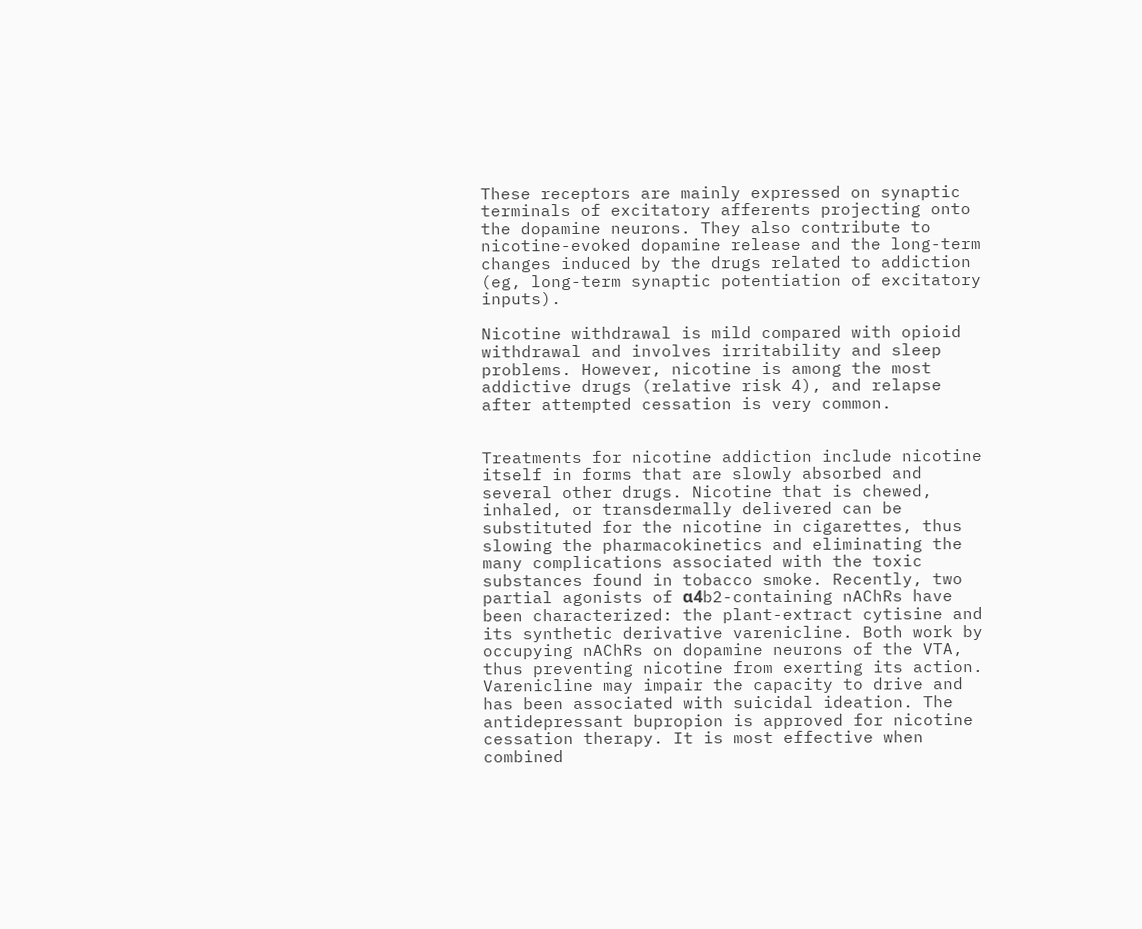These receptors are mainly expressed on synaptic terminals of excitatory afferents projecting onto the dopamine neurons. They also contribute to nicotine-evoked dopamine release and the long-term changes induced by the drugs related to addiction (eg, long-term synaptic potentiation of excitatory inputs).

Nicotine withdrawal is mild compared with opioid withdrawal and involves irritability and sleep problems. However, nicotine is among the most addictive drugs (relative risk 4), and relapse after attempted cessation is very common.


Treatments for nicotine addiction include nicotine itself in forms that are slowly absorbed and several other drugs. Nicotine that is chewed, inhaled, or transdermally delivered can be substituted for the nicotine in cigarettes, thus slowing the pharmacokinetics and eliminating the many complications associated with the toxic substances found in tobacco smoke. Recently, two partial agonists of α4b2-containing nAChRs have been characterized: the plant-extract cytisine and its synthetic derivative varenicline. Both work by occupying nAChRs on dopamine neurons of the VTA, thus preventing nicotine from exerting its action. Varenicline may impair the capacity to drive and has been associated with suicidal ideation. The antidepressant bupropion is approved for nicotine cessation therapy. It is most effective when combined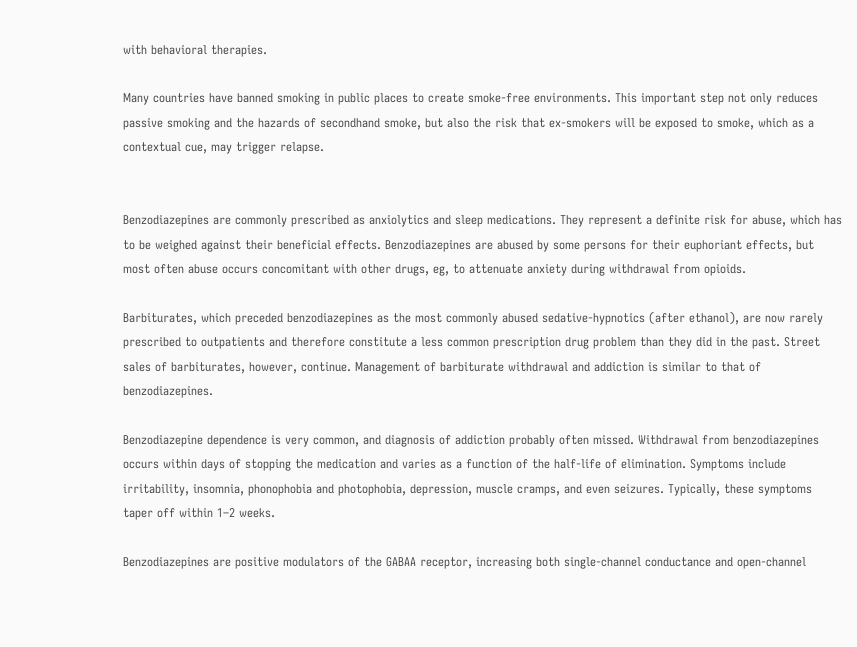with behavioral therapies.

Many countries have banned smoking in public places to create smoke-free environments. This important step not only reduces passive smoking and the hazards of secondhand smoke, but also the risk that ex-smokers will be exposed to smoke, which as a contextual cue, may trigger relapse.


Benzodiazepines are commonly prescribed as anxiolytics and sleep medications. They represent a definite risk for abuse, which has to be weighed against their beneficial effects. Benzodiazepines are abused by some persons for their euphoriant effects, but most often abuse occurs concomitant with other drugs, eg, to attenuate anxiety during withdrawal from opioids.

Barbiturates, which preceded benzodiazepines as the most commonly abused sedative-hypnotics (after ethanol), are now rarely prescribed to outpatients and therefore constitute a less common prescription drug problem than they did in the past. Street sales of barbiturates, however, continue. Management of barbiturate withdrawal and addiction is similar to that of benzodiazepines.

Benzodiazepine dependence is very common, and diagnosis of addiction probably often missed. Withdrawal from benzodiazepines occurs within days of stopping the medication and varies as a function of the half-life of elimination. Symptoms include irritability, insomnia, phonophobia and photophobia, depression, muscle cramps, and even seizures. Typically, these symptoms taper off within 1–2 weeks.

Benzodiazepines are positive modulators of the GABAA receptor, increasing both single-channel conductance and open-channel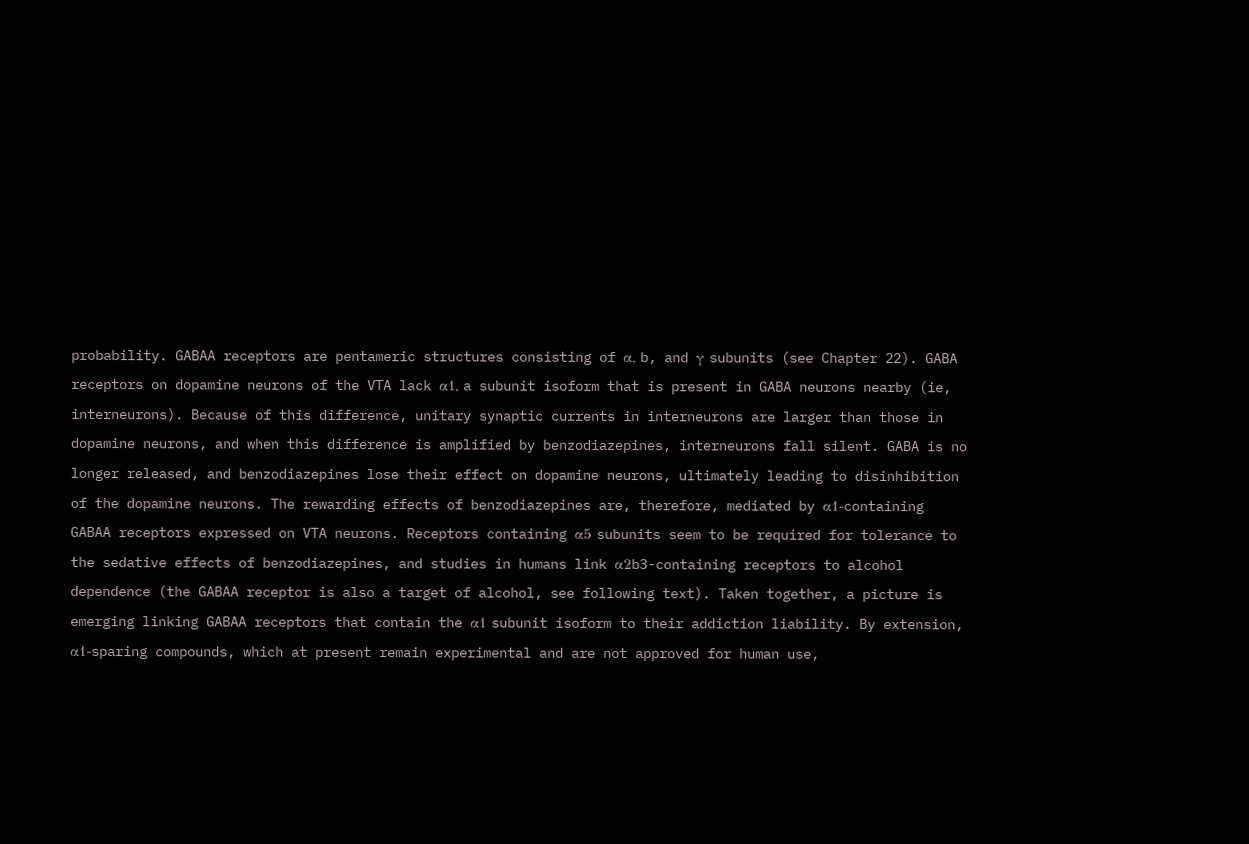probability. GABAA receptors are pentameric structures consisting of α, b, and γ subunits (see Chapter 22). GABA receptors on dopamine neurons of the VTA lack α1, a subunit isoform that is present in GABA neurons nearby (ie, interneurons). Because of this difference, unitary synaptic currents in interneurons are larger than those in dopamine neurons, and when this difference is amplified by benzodiazepines, interneurons fall silent. GABA is no longer released, and benzodiazepines lose their effect on dopamine neurons, ultimately leading to disinhibition of the dopamine neurons. The rewarding effects of benzodiazepines are, therefore, mediated by α1-containing GABAA receptors expressed on VTA neurons. Receptors containing α5 subunits seem to be required for tolerance to the sedative effects of benzodiazepines, and studies in humans link α2b3-containing receptors to alcohol dependence (the GABAA receptor is also a target of alcohol, see following text). Taken together, a picture is emerging linking GABAA receptors that contain the α1 subunit isoform to their addiction liability. By extension, α1-sparing compounds, which at present remain experimental and are not approved for human use,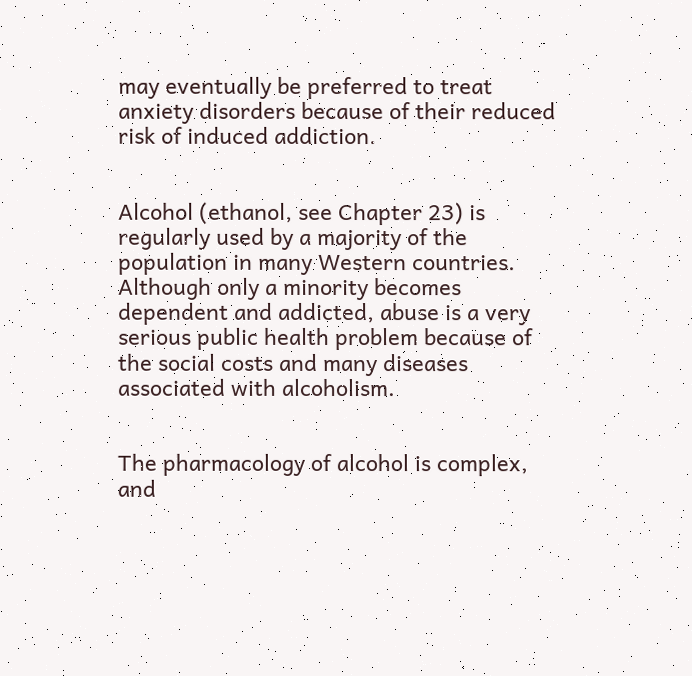may eventually be preferred to treat anxiety disorders because of their reduced risk of induced addiction.


Alcohol (ethanol, see Chapter 23) is regularly used by a majority of the population in many Western countries. Although only a minority becomes dependent and addicted, abuse is a very serious public health problem because of the social costs and many diseases associated with alcoholism.


The pharmacology of alcohol is complex, and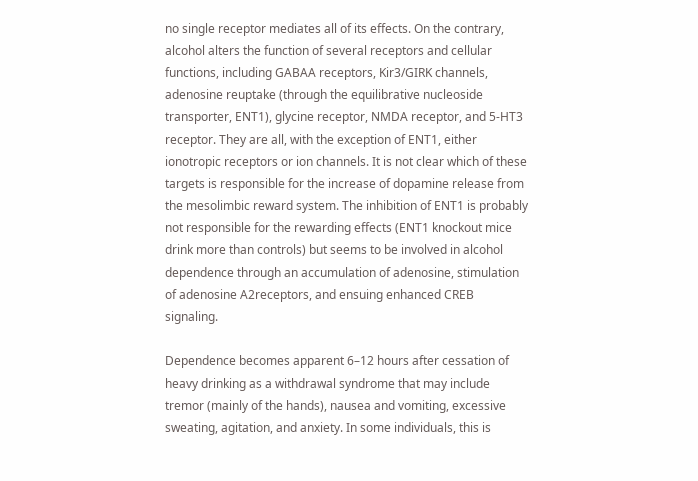no single receptor mediates all of its effects. On the contrary, alcohol alters the function of several receptors and cellular functions, including GABAA receptors, Kir3/GIRK channels, adenosine reuptake (through the equilibrative nucleoside transporter, ENT1), glycine receptor, NMDA receptor, and 5-HT3 receptor. They are all, with the exception of ENT1, either ionotropic receptors or ion channels. It is not clear which of these targets is responsible for the increase of dopamine release from the mesolimbic reward system. The inhibition of ENT1 is probably not responsible for the rewarding effects (ENT1 knockout mice drink more than controls) but seems to be involved in alcohol dependence through an accumulation of adenosine, stimulation of adenosine A2receptors, and ensuing enhanced CREB signaling.

Dependence becomes apparent 6–12 hours after cessation of heavy drinking as a withdrawal syndrome that may include tremor (mainly of the hands), nausea and vomiting, excessive sweating, agitation, and anxiety. In some individuals, this is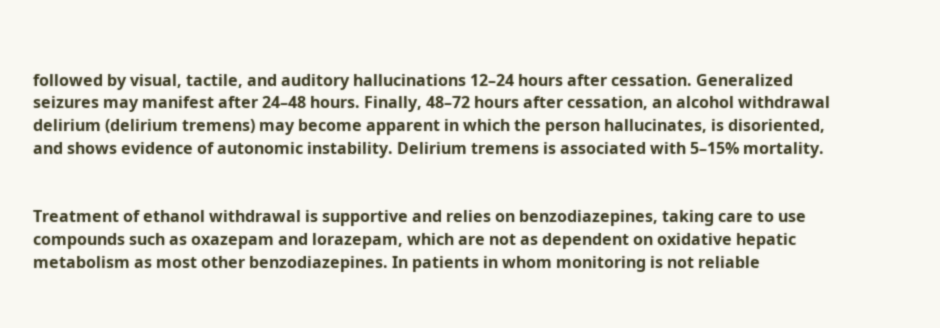followed by visual, tactile, and auditory hallucinations 12–24 hours after cessation. Generalized seizures may manifest after 24–48 hours. Finally, 48–72 hours after cessation, an alcohol withdrawal delirium (delirium tremens) may become apparent in which the person hallucinates, is disoriented, and shows evidence of autonomic instability. Delirium tremens is associated with 5–15% mortality.


Treatment of ethanol withdrawal is supportive and relies on benzodiazepines, taking care to use compounds such as oxazepam and lorazepam, which are not as dependent on oxidative hepatic metabolism as most other benzodiazepines. In patients in whom monitoring is not reliable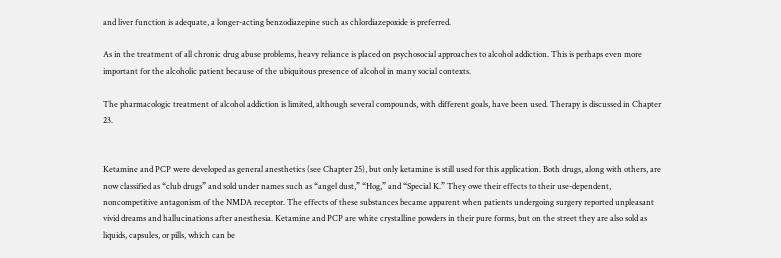and liver function is adequate, a longer-acting benzodiazepine such as chlordiazepoxide is preferred.

As in the treatment of all chronic drug abuse problems, heavy reliance is placed on psychosocial approaches to alcohol addiction. This is perhaps even more important for the alcoholic patient because of the ubiquitous presence of alcohol in many social contexts.

The pharmacologic treatment of alcohol addiction is limited, although several compounds, with different goals, have been used. Therapy is discussed in Chapter 23.


Ketamine and PCP were developed as general anesthetics (see Chapter 25), but only ketamine is still used for this application. Both drugs, along with others, are now classified as “club drugs” and sold under names such as “angel dust,” “Hog,” and “Special K.” They owe their effects to their use-dependent, noncompetitive antagonism of the NMDA receptor. The effects of these substances became apparent when patients undergoing surgery reported unpleasant vivid dreams and hallucinations after anesthesia. Ketamine and PCP are white crystalline powders in their pure forms, but on the street they are also sold as liquids, capsules, or pills, which can be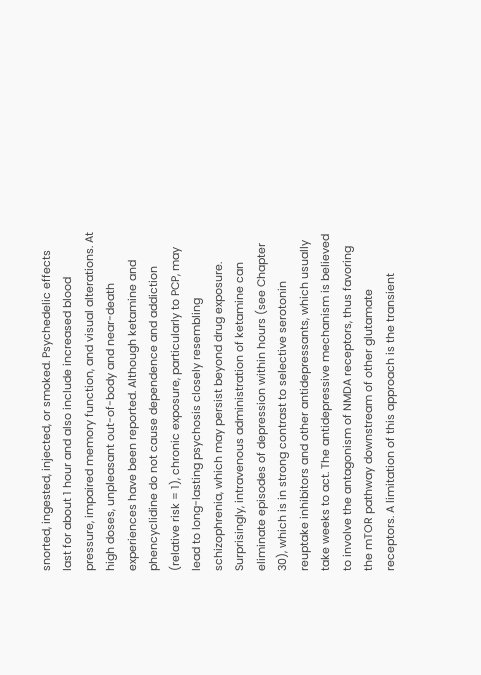snorted, ingested, injected, or smoked. Psychedelic effects last for about 1 hour and also include increased blood pressure, impaired memory function, and visual alterations. At high doses, unpleasant out-of-body and near-death experiences have been reported. Although ketamine and phencyclidine do not cause dependence and addiction (relative risk = 1), chronic exposure, particularly to PCP, may lead to long-lasting psychosis closely resembling schizophrenia, which may persist beyond drug exposure. Surprisingly, intravenous administration of ketamine can eliminate episodes of depression within hours (see Chapter 30), which is in strong contrast to selective serotonin reuptake inhibitors and other antidepressants, which usually take weeks to act. The antidepressive mechanism is believed to involve the antagonism of NMDA receptors, thus favoring the mTOR pathway downstream of other glutamate receptors. A limitation of this approach is the transient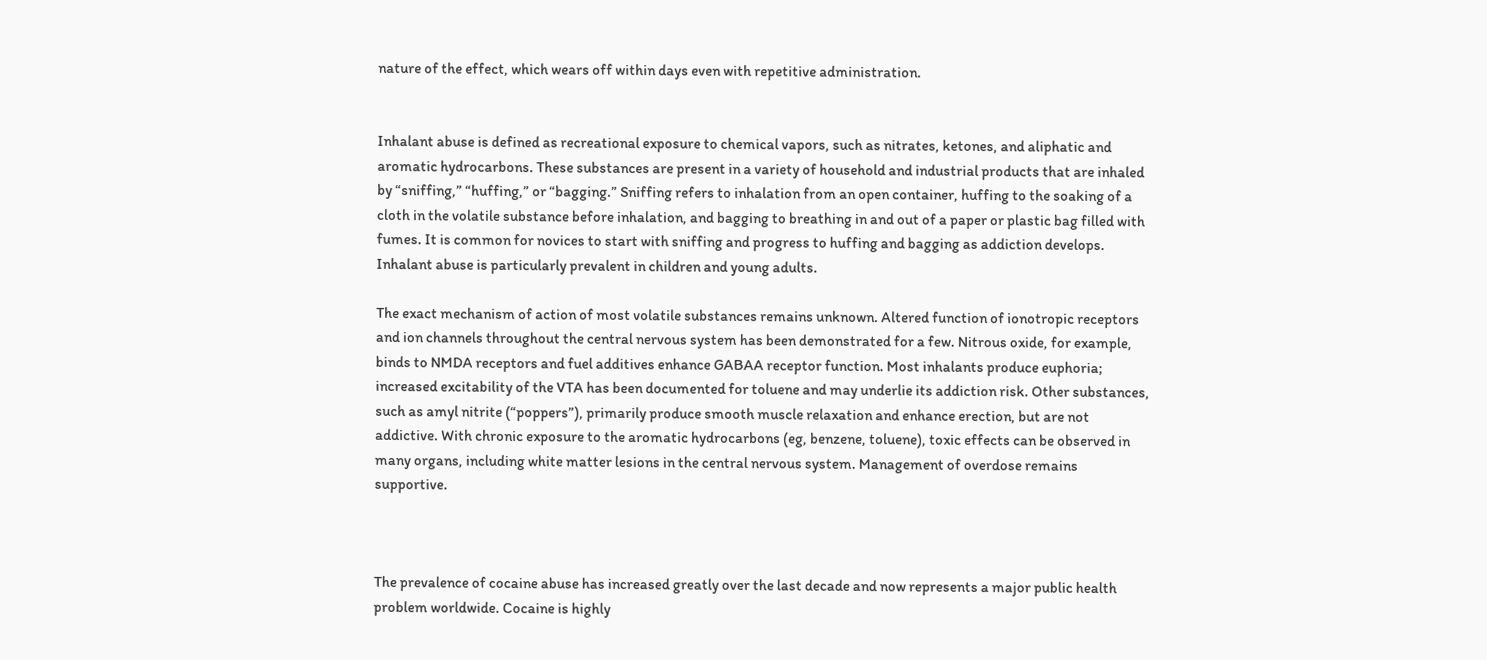nature of the effect, which wears off within days even with repetitive administration.


Inhalant abuse is defined as recreational exposure to chemical vapors, such as nitrates, ketones, and aliphatic and aromatic hydrocarbons. These substances are present in a variety of household and industrial products that are inhaled by “sniffing,” “huffing,” or “bagging.” Sniffing refers to inhalation from an open container, huffing to the soaking of a cloth in the volatile substance before inhalation, and bagging to breathing in and out of a paper or plastic bag filled with fumes. It is common for novices to start with sniffing and progress to huffing and bagging as addiction develops. Inhalant abuse is particularly prevalent in children and young adults.

The exact mechanism of action of most volatile substances remains unknown. Altered function of ionotropic receptors and ion channels throughout the central nervous system has been demonstrated for a few. Nitrous oxide, for example, binds to NMDA receptors and fuel additives enhance GABAA receptor function. Most inhalants produce euphoria; increased excitability of the VTA has been documented for toluene and may underlie its addiction risk. Other substances, such as amyl nitrite (“poppers”), primarily produce smooth muscle relaxation and enhance erection, but are not addictive. With chronic exposure to the aromatic hydrocarbons (eg, benzene, toluene), toxic effects can be observed in many organs, including white matter lesions in the central nervous system. Management of overdose remains supportive.



The prevalence of cocaine abuse has increased greatly over the last decade and now represents a major public health problem worldwide. Cocaine is highly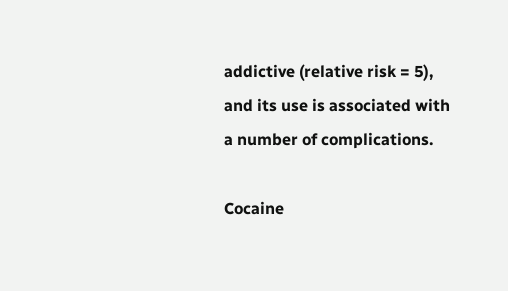addictive (relative risk = 5), and its use is associated with a number of complications.

Cocaine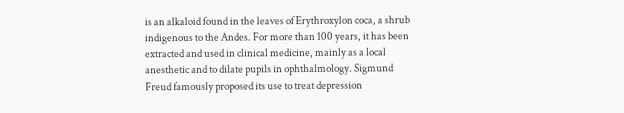is an alkaloid found in the leaves of Erythroxylon coca, a shrub indigenous to the Andes. For more than 100 years, it has been extracted and used in clinical medicine, mainly as a local anesthetic and to dilate pupils in ophthalmology. Sigmund Freud famously proposed its use to treat depression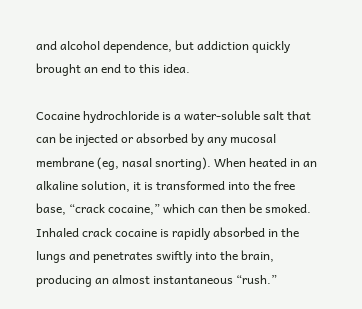and alcohol dependence, but addiction quickly brought an end to this idea.

Cocaine hydrochloride is a water-soluble salt that can be injected or absorbed by any mucosal membrane (eg, nasal snorting). When heated in an alkaline solution, it is transformed into the free base, “crack cocaine,” which can then be smoked. Inhaled crack cocaine is rapidly absorbed in the lungs and penetrates swiftly into the brain, producing an almost instantaneous “rush.”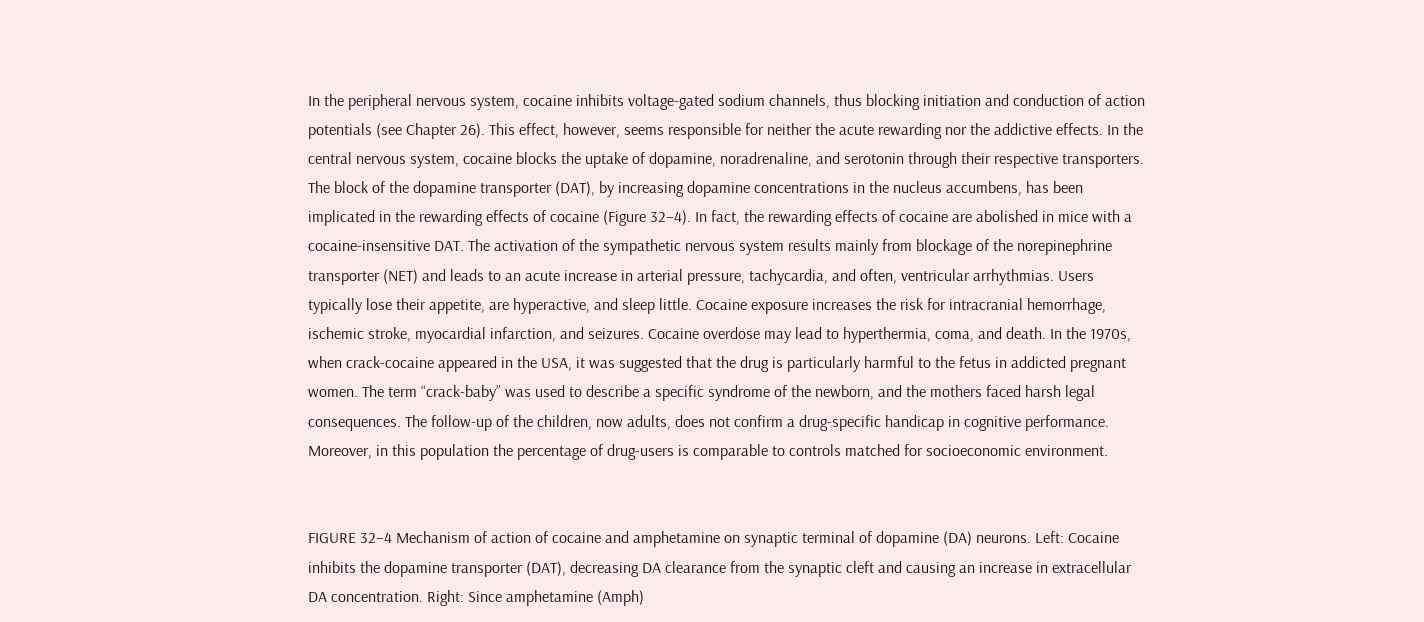In the peripheral nervous system, cocaine inhibits voltage-gated sodium channels, thus blocking initiation and conduction of action potentials (see Chapter 26). This effect, however, seems responsible for neither the acute rewarding nor the addictive effects. In the central nervous system, cocaine blocks the uptake of dopamine, noradrenaline, and serotonin through their respective transporters. The block of the dopamine transporter (DAT), by increasing dopamine concentrations in the nucleus accumbens, has been implicated in the rewarding effects of cocaine (Figure 32–4). In fact, the rewarding effects of cocaine are abolished in mice with a cocaine-insensitive DAT. The activation of the sympathetic nervous system results mainly from blockage of the norepinephrine transporter (NET) and leads to an acute increase in arterial pressure, tachycardia, and often, ventricular arrhythmias. Users typically lose their appetite, are hyperactive, and sleep little. Cocaine exposure increases the risk for intracranial hemorrhage, ischemic stroke, myocardial infarction, and seizures. Cocaine overdose may lead to hyperthermia, coma, and death. In the 1970s, when crack-cocaine appeared in the USA, it was suggested that the drug is particularly harmful to the fetus in addicted pregnant women. The term “crack-baby” was used to describe a specific syndrome of the newborn, and the mothers faced harsh legal consequences. The follow-up of the children, now adults, does not confirm a drug-specific handicap in cognitive performance. Moreover, in this population the percentage of drug-users is comparable to controls matched for socioeconomic environment.


FIGURE 32–4 Mechanism of action of cocaine and amphetamine on synaptic terminal of dopamine (DA) neurons. Left: Cocaine inhibits the dopamine transporter (DAT), decreasing DA clearance from the synaptic cleft and causing an increase in extracellular DA concentration. Right: Since amphetamine (Amph)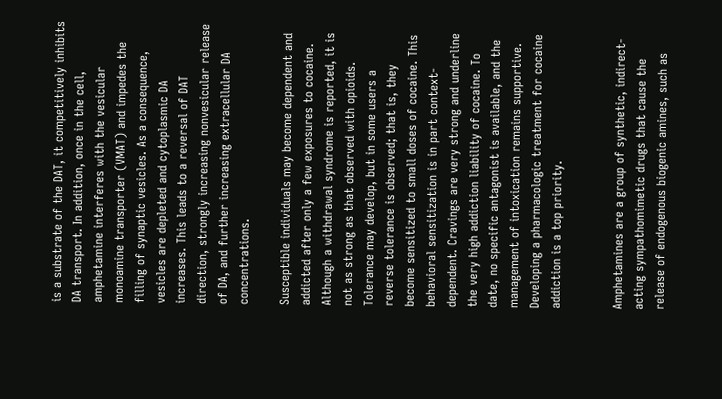is a substrate of the DAT, it competitively inhibits DA transport. In addition, once in the cell, amphetamine interferes with the vesicular monoamine transporter (VMAT) and impedes the filling of synaptic vesicles. As a consequence, vesicles are depleted and cytoplasmic DA increases. This leads to a reversal of DAT direction, strongly increasing nonvesicular release of DA, and further increasing extracellular DA concentrations.

Susceptible individuals may become dependent and addicted after only a few exposures to cocaine. Although a withdrawal syndrome is reported, it is not as strong as that observed with opioids. Tolerance may develop, but in some users a reverse tolerance is observed; that is, they become sensitized to small doses of cocaine. This behavioral sensitization is in part context-dependent. Cravings are very strong and underline the very high addiction liability of cocaine. To date, no specific antagonist is available, and the management of intoxication remains supportive. Developing a pharmacologic treatment for cocaine addiction is a top priority.


Amphetamines are a group of synthetic, indirect-acting sympathomimetic drugs that cause the release of endogenous biogenic amines, such as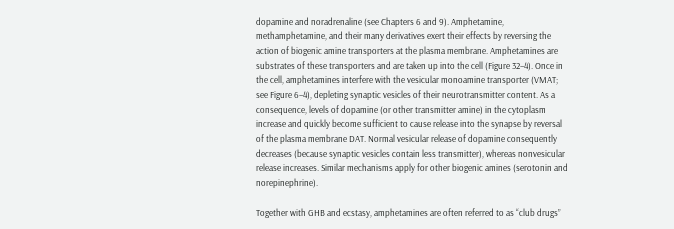dopamine and noradrenaline (see Chapters 6 and 9). Amphetamine, methamphetamine, and their many derivatives exert their effects by reversing the action of biogenic amine transporters at the plasma membrane. Amphetamines are substrates of these transporters and are taken up into the cell (Figure 32–4). Once in the cell, amphetamines interfere with the vesicular monoamine transporter (VMAT; see Figure 6–4), depleting synaptic vesicles of their neurotransmitter content. As a consequence, levels of dopamine (or other transmitter amine) in the cytoplasm increase and quickly become sufficient to cause release into the synapse by reversal of the plasma membrane DAT. Normal vesicular release of dopamine consequently decreases (because synaptic vesicles contain less transmitter), whereas nonvesicular release increases. Similar mechanisms apply for other biogenic amines (serotonin and norepinephrine).

Together with GHB and ecstasy, amphetamines are often referred to as “club drugs”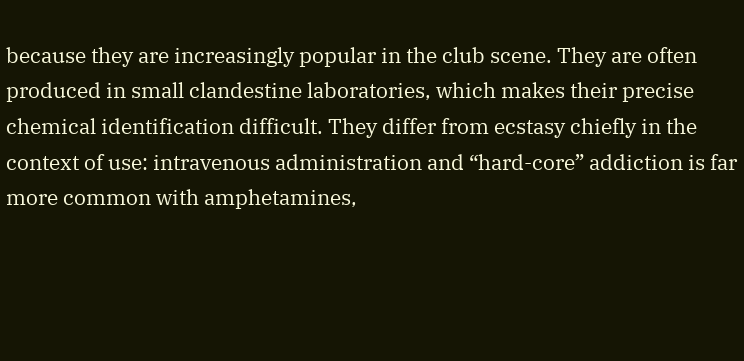because they are increasingly popular in the club scene. They are often produced in small clandestine laboratories, which makes their precise chemical identification difficult. They differ from ecstasy chiefly in the context of use: intravenous administration and “hard-core” addiction is far more common with amphetamines,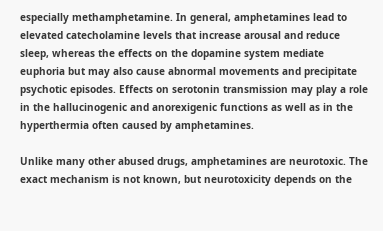especially methamphetamine. In general, amphetamines lead to elevated catecholamine levels that increase arousal and reduce sleep, whereas the effects on the dopamine system mediate euphoria but may also cause abnormal movements and precipitate psychotic episodes. Effects on serotonin transmission may play a role in the hallucinogenic and anorexigenic functions as well as in the hyperthermia often caused by amphetamines.

Unlike many other abused drugs, amphetamines are neurotoxic. The exact mechanism is not known, but neurotoxicity depends on the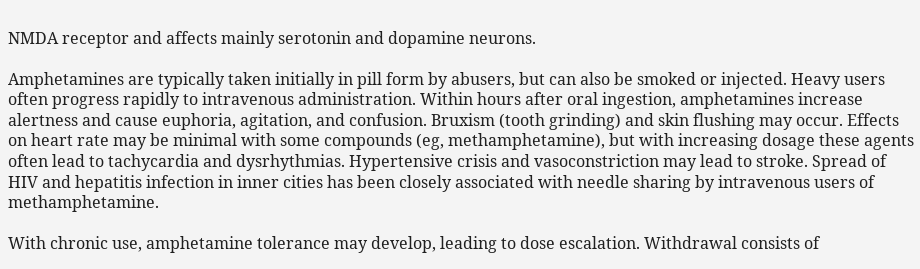NMDA receptor and affects mainly serotonin and dopamine neurons.

Amphetamines are typically taken initially in pill form by abusers, but can also be smoked or injected. Heavy users often progress rapidly to intravenous administration. Within hours after oral ingestion, amphetamines increase alertness and cause euphoria, agitation, and confusion. Bruxism (tooth grinding) and skin flushing may occur. Effects on heart rate may be minimal with some compounds (eg, methamphetamine), but with increasing dosage these agents often lead to tachycardia and dysrhythmias. Hypertensive crisis and vasoconstriction may lead to stroke. Spread of HIV and hepatitis infection in inner cities has been closely associated with needle sharing by intravenous users of methamphetamine.

With chronic use, amphetamine tolerance may develop, leading to dose escalation. Withdrawal consists of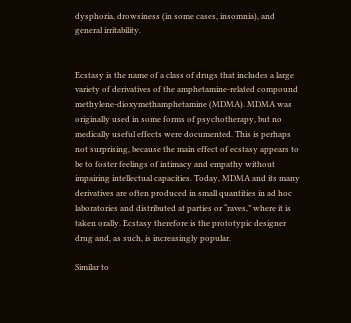dysphoria, drowsiness (in some cases, insomnia), and general irritability.


Ecstasy is the name of a class of drugs that includes a large variety of derivatives of the amphetamine-related compound methylene-dioxymethamphetamine (MDMA). MDMA was originally used in some forms of psychotherapy, but no medically useful effects were documented. This is perhaps not surprising, because the main effect of ecstasy appears to be to foster feelings of intimacy and empathy without impairing intellectual capacities. Today, MDMA and its many derivatives are often produced in small quantities in ad hoc laboratories and distributed at parties or “raves,” where it is taken orally. Ecstasy therefore is the prototypic designer drug and, as such, is increasingly popular.

Similar to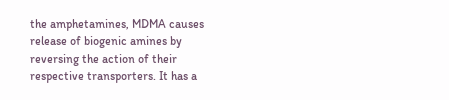the amphetamines, MDMA causes release of biogenic amines by reversing the action of their respective transporters. It has a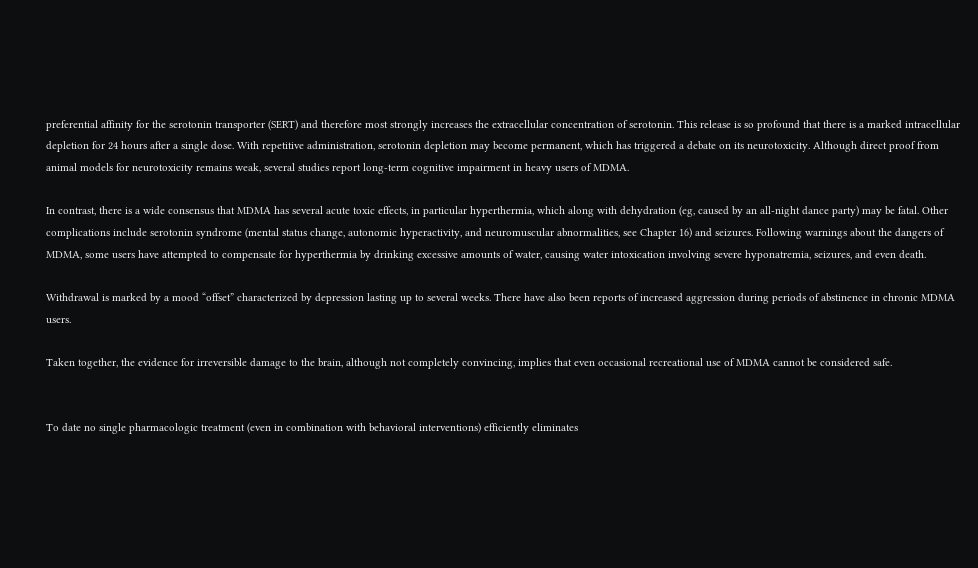preferential affinity for the serotonin transporter (SERT) and therefore most strongly increases the extracellular concentration of serotonin. This release is so profound that there is a marked intracellular depletion for 24 hours after a single dose. With repetitive administration, serotonin depletion may become permanent, which has triggered a debate on its neurotoxicity. Although direct proof from animal models for neurotoxicity remains weak, several studies report long-term cognitive impairment in heavy users of MDMA.

In contrast, there is a wide consensus that MDMA has several acute toxic effects, in particular hyperthermia, which along with dehydration (eg, caused by an all-night dance party) may be fatal. Other complications include serotonin syndrome (mental status change, autonomic hyperactivity, and neuromuscular abnormalities, see Chapter 16) and seizures. Following warnings about the dangers of MDMA, some users have attempted to compensate for hyperthermia by drinking excessive amounts of water, causing water intoxication involving severe hyponatremia, seizures, and even death.

Withdrawal is marked by a mood “offset” characterized by depression lasting up to several weeks. There have also been reports of increased aggression during periods of abstinence in chronic MDMA users.

Taken together, the evidence for irreversible damage to the brain, although not completely convincing, implies that even occasional recreational use of MDMA cannot be considered safe.


To date no single pharmacologic treatment (even in combination with behavioral interventions) efficiently eliminates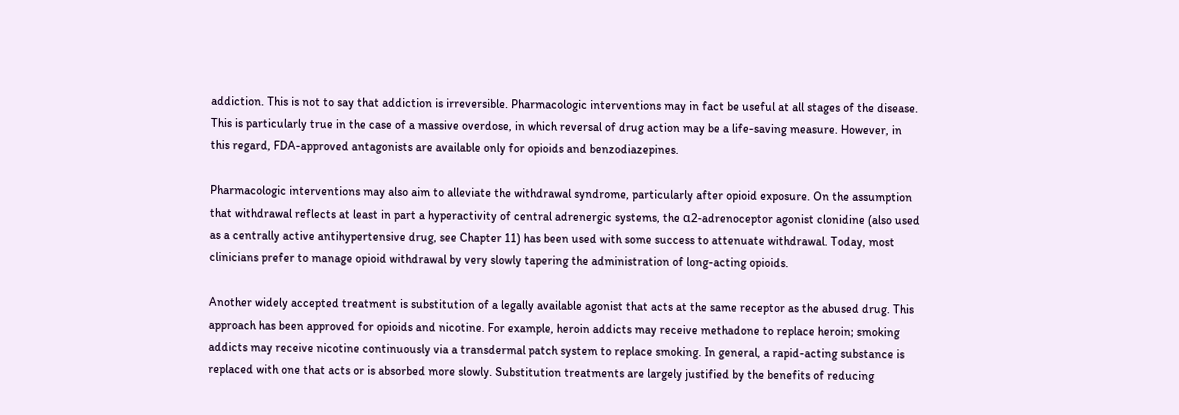addiction. This is not to say that addiction is irreversible. Pharmacologic interventions may in fact be useful at all stages of the disease. This is particularly true in the case of a massive overdose, in which reversal of drug action may be a life-saving measure. However, in this regard, FDA-approved antagonists are available only for opioids and benzodiazepines.

Pharmacologic interventions may also aim to alleviate the withdrawal syndrome, particularly after opioid exposure. On the assumption that withdrawal reflects at least in part a hyperactivity of central adrenergic systems, the α2-adrenoceptor agonist clonidine (also used as a centrally active antihypertensive drug, see Chapter 11) has been used with some success to attenuate withdrawal. Today, most clinicians prefer to manage opioid withdrawal by very slowly tapering the administration of long-acting opioids.

Another widely accepted treatment is substitution of a legally available agonist that acts at the same receptor as the abused drug. This approach has been approved for opioids and nicotine. For example, heroin addicts may receive methadone to replace heroin; smoking addicts may receive nicotine continuously via a transdermal patch system to replace smoking. In general, a rapid-acting substance is replaced with one that acts or is absorbed more slowly. Substitution treatments are largely justified by the benefits of reducing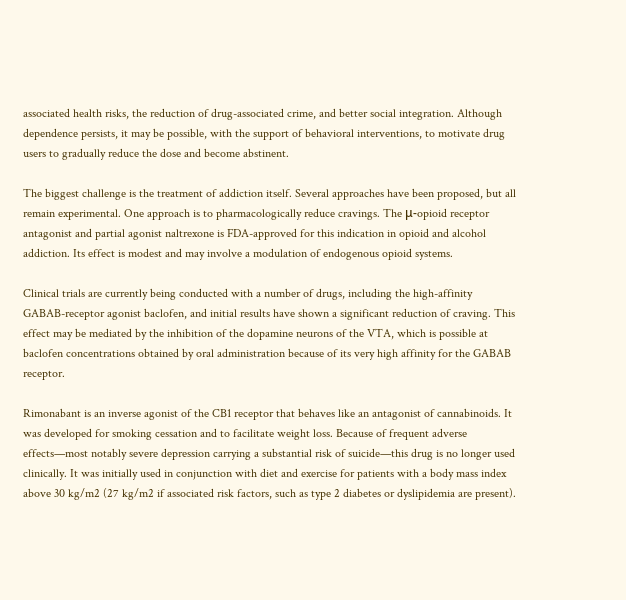associated health risks, the reduction of drug-associated crime, and better social integration. Although dependence persists, it may be possible, with the support of behavioral interventions, to motivate drug users to gradually reduce the dose and become abstinent.

The biggest challenge is the treatment of addiction itself. Several approaches have been proposed, but all remain experimental. One approach is to pharmacologically reduce cravings. The μ-opioid receptor antagonist and partial agonist naltrexone is FDA-approved for this indication in opioid and alcohol addiction. Its effect is modest and may involve a modulation of endogenous opioid systems.

Clinical trials are currently being conducted with a number of drugs, including the high-affinity GABAB-receptor agonist baclofen, and initial results have shown a significant reduction of craving. This effect may be mediated by the inhibition of the dopamine neurons of the VTA, which is possible at baclofen concentrations obtained by oral administration because of its very high affinity for the GABAB receptor.

Rimonabant is an inverse agonist of the CB1 receptor that behaves like an antagonist of cannabinoids. It was developed for smoking cessation and to facilitate weight loss. Because of frequent adverse effects—most notably severe depression carrying a substantial risk of suicide—this drug is no longer used clinically. It was initially used in conjunction with diet and exercise for patients with a body mass index above 30 kg/m2 (27 kg/m2 if associated risk factors, such as type 2 diabetes or dyslipidemia are present).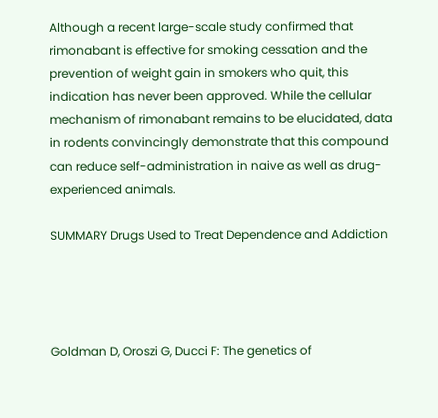Although a recent large-scale study confirmed that rimonabant is effective for smoking cessation and the prevention of weight gain in smokers who quit, this indication has never been approved. While the cellular mechanism of rimonabant remains to be elucidated, data in rodents convincingly demonstrate that this compound can reduce self-administration in naive as well as drug-experienced animals.

SUMMARY Drugs Used to Treat Dependence and Addiction




Goldman D, Oroszi G, Ducci F: The genetics of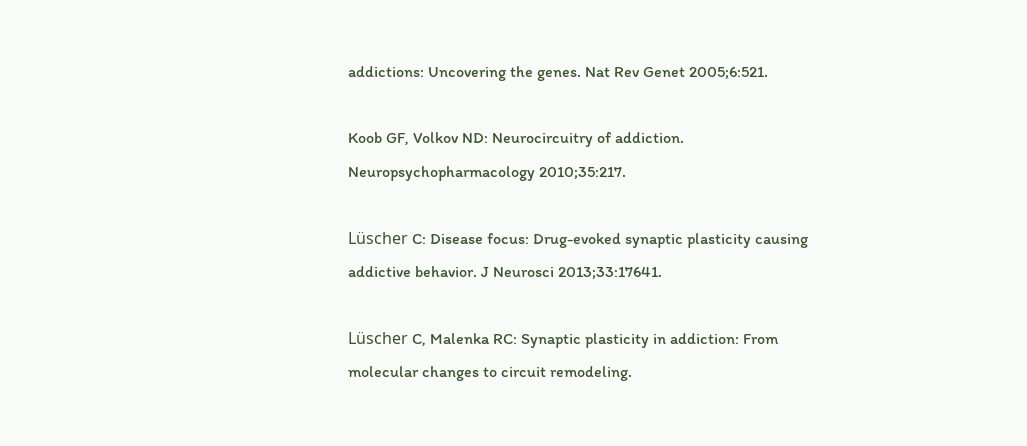addictions: Uncovering the genes. Nat Rev Genet 2005;6:521.

Koob GF, Volkov ND: Neurocircuitry of addiction. Neuropsychopharmacology 2010;35:217.

Lüscher C: Disease focus: Drug-evoked synaptic plasticity causing addictive behavior. J Neurosci 2013;33:17641.

Lüscher C, Malenka RC: Synaptic plasticity in addiction: From molecular changes to circuit remodeling.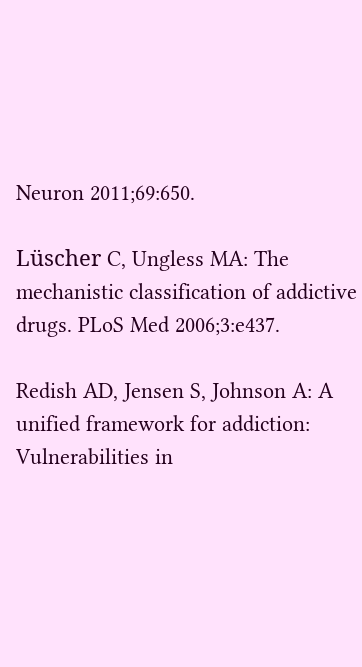Neuron 2011;69:650.

Lüscher C, Ungless MA: The mechanistic classification of addictive drugs. PLoS Med 2006;3:e437.

Redish AD, Jensen S, Johnson A: A unified framework for addiction: Vulnerabilities in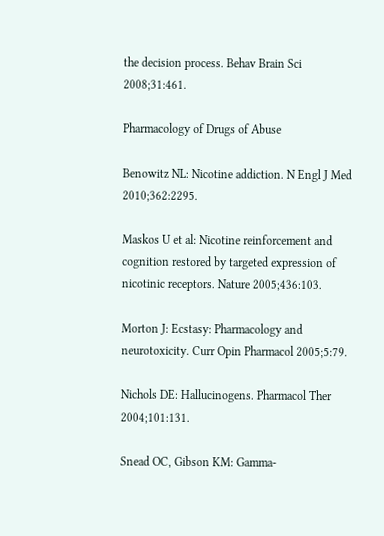the decision process. Behav Brain Sci 2008;31:461.

Pharmacology of Drugs of Abuse

Benowitz NL: Nicotine addiction. N Engl J Med 2010;362:2295.

Maskos U et al: Nicotine reinforcement and cognition restored by targeted expression of nicotinic receptors. Nature 2005;436:103.

Morton J: Ecstasy: Pharmacology and neurotoxicity. Curr Opin Pharmacol 2005;5:79.

Nichols DE: Hallucinogens. Pharmacol Ther 2004;101:131.

Snead OC, Gibson KM: Gamma-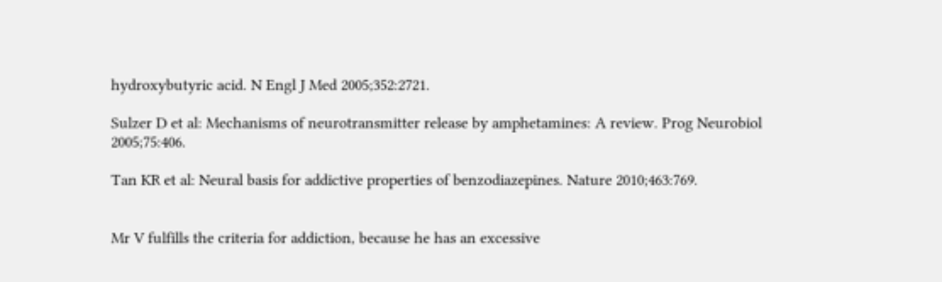hydroxybutyric acid. N Engl J Med 2005;352:2721.

Sulzer D et al: Mechanisms of neurotransmitter release by amphetamines: A review. Prog Neurobiol 2005;75:406.

Tan KR et al: Neural basis for addictive properties of benzodiazepines. Nature 2010;463:769.


Mr V fulfills the criteria for addiction, because he has an excessive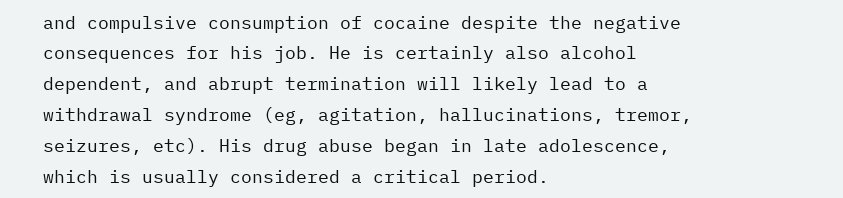and compulsive consumption of cocaine despite the negative consequences for his job. He is certainly also alcohol dependent, and abrupt termination will likely lead to a withdrawal syndrome (eg, agitation, hallucinations, tremor, seizures, etc). His drug abuse began in late adolescence, which is usually considered a critical period.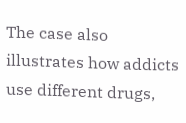The case also illustrates how addicts use different drugs,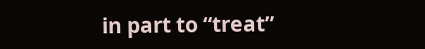in part to “treat”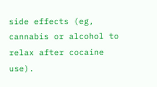side effects (eg, cannabis or alcohol to relax after cocaine use).